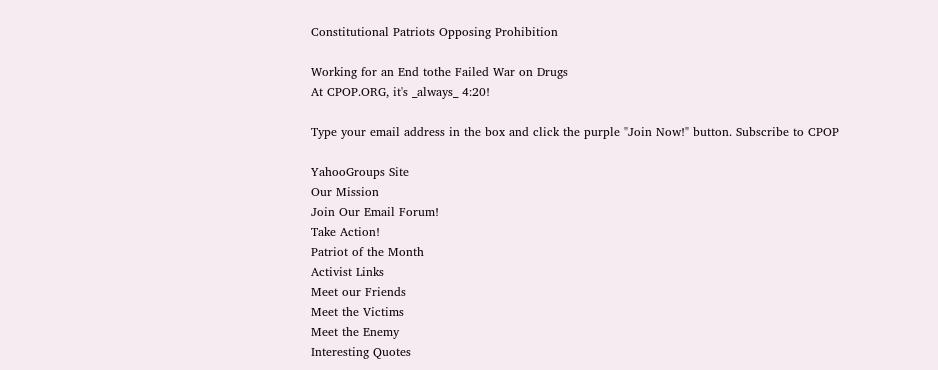Constitutional Patriots Opposing Prohibition

Working for an End tothe Failed War on Drugs
At CPOP.ORG, it's _always_ 4:20!

Type your email address in the box and click the purple "Join Now!" button. Subscribe to CPOP

YahooGroups Site
Our Mission
Join Our Email Forum!
Take Action!
Patriot of the Month
Activist Links
Meet our Friends
Meet the Victims
Meet the Enemy
Interesting Quotes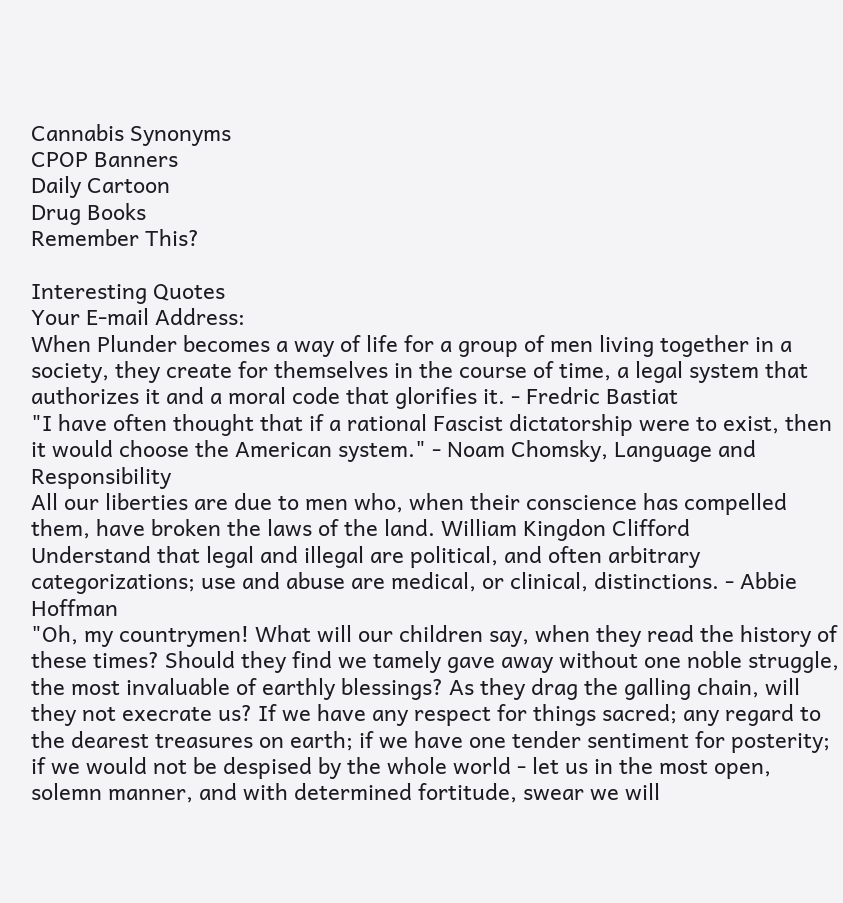Cannabis Synonyms
CPOP Banners
Daily Cartoon
Drug Books
Remember This?

Interesting Quotes
Your E-mail Address:
When Plunder becomes a way of life for a group of men living together in a society, they create for themselves in the course of time, a legal system that authorizes it and a moral code that glorifies it. - Fredric Bastiat
"I have often thought that if a rational Fascist dictatorship were to exist, then it would choose the American system." - Noam Chomsky, Language and Responsibility
All our liberties are due to men who, when their conscience has compelled them, have broken the laws of the land. William Kingdon Clifford
Understand that legal and illegal are political, and often arbitrary categorizations; use and abuse are medical, or clinical, distinctions. - Abbie Hoffman
"Oh, my countrymen! What will our children say, when they read the history of these times? Should they find we tamely gave away without one noble struggle, the most invaluable of earthly blessings? As they drag the galling chain, will they not execrate us? If we have any respect for things sacred; any regard to the dearest treasures on earth; if we have one tender sentiment for posterity; if we would not be despised by the whole world - let us in the most open, solemn manner, and with determined fortitude, swear we will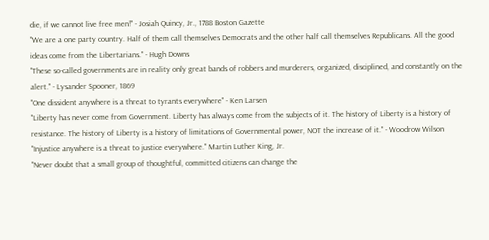die, if we cannot live free men!" - Josiah Quincy, Jr., 1788 Boston Gazette
"We are a one party country. Half of them call themselves Democrats and the other half call themselves Republicans. All the good ideas come from the Libertarians." - Hugh Downs
"These so-called governments are in reality only great bands of robbers and murderers, organized, disciplined, and constantly on the alert." - Lysander Spooner, 1869
"One dissident anywhere is a threat to tyrants everywhere" - Ken Larsen
"Liberty has never come from Government. Liberty has always come from the subjects of it. The history of Liberty is a history of resistance. The history of Liberty is a history of limitations of Governmental power, NOT the increase of it." - Woodrow Wilson
"Injustice anywhere is a threat to justice everywhere." Martin Luther King, Jr.
"Never doubt that a small group of thoughtful, committed citizens can change the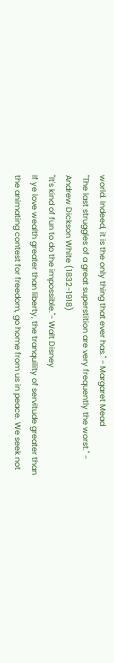world. Indeed, it is the only thing that ever has." - Margaret Mead
"The last struggles of a great superstition are very frequently the worst." - Andrew Dickson White (1832-1918)
"It's kind of fun to do the impossible."- Walt Disney
If ye love wealth greater than liberty, the tranquility of servitude greater than the animating contest for freedom, go home from us in peace. We seek not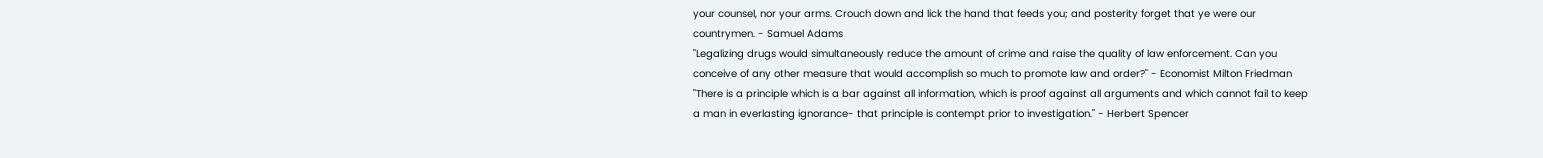your counsel, nor your arms. Crouch down and lick the hand that feeds you; and posterity forget that ye were our countrymen. - Samuel Adams
"Legalizing drugs would simultaneously reduce the amount of crime and raise the quality of law enforcement. Can you conceive of any other measure that would accomplish so much to promote law and order?" - Economist Milton Friedman
"There is a principle which is a bar against all information, which is proof against all arguments and which cannot fail to keep a man in everlasting ignorance- that principle is contempt prior to investigation." - Herbert Spencer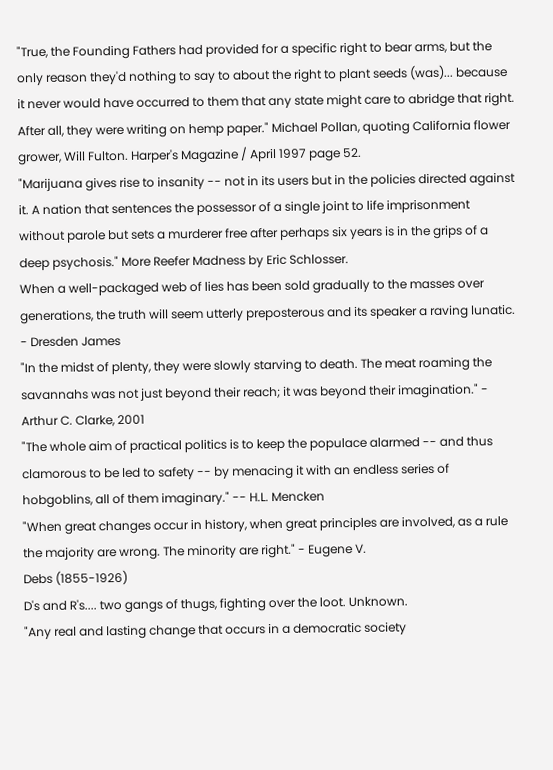"True, the Founding Fathers had provided for a specific right to bear arms, but the only reason they'd nothing to say to about the right to plant seeds (was)... because it never would have occurred to them that any state might care to abridge that right. After all, they were writing on hemp paper." Michael Pollan, quoting California flower grower, Will Fulton. Harper's Magazine / April 1997 page 52.
"Marijuana gives rise to insanity -- not in its users but in the policies directed against it. A nation that sentences the possessor of a single joint to life imprisonment without parole but sets a murderer free after perhaps six years is in the grips of a deep psychosis." More Reefer Madness by Eric Schlosser.
When a well-packaged web of lies has been sold gradually to the masses over generations, the truth will seem utterly preposterous and its speaker a raving lunatic. - Dresden James
"In the midst of plenty, they were slowly starving to death. The meat roaming the savannahs was not just beyond their reach; it was beyond their imagination." - Arthur C. Clarke, 2001
"The whole aim of practical politics is to keep the populace alarmed -- and thus clamorous to be led to safety -- by menacing it with an endless series of hobgoblins, all of them imaginary." -- H.L. Mencken
"When great changes occur in history, when great principles are involved, as a rule the majority are wrong. The minority are right." - Eugene V.
Debs (1855-1926)
D's and R's.... two gangs of thugs, fighting over the loot. Unknown.
"Any real and lasting change that occurs in a democratic society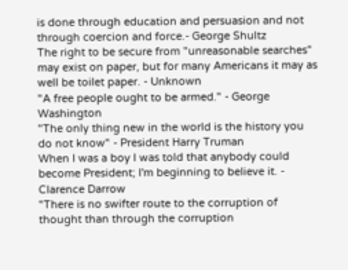is done through education and persuasion and not through coercion and force.- George Shultz
The right to be secure from "unreasonable searches"
may exist on paper, but for many Americans it may as
well be toilet paper. - Unknown
"A free people ought to be armed." - George Washington
"The only thing new in the world is the history you do not know" - President Harry Truman
When I was a boy I was told that anybody could become President; I'm beginning to believe it. - Clarence Darrow
"There is no swifter route to the corruption of thought than through the corruption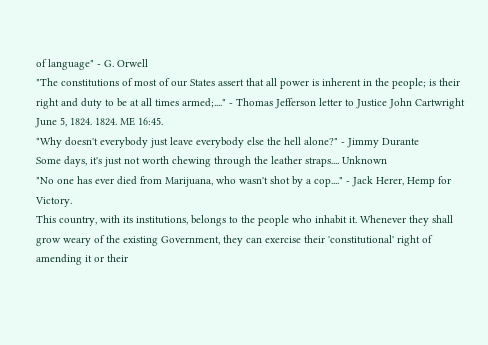of language" - G. Orwell
"The constitutions of most of our States assert that all power is inherent in the people; is their right and duty to be at all times armed;...." - Thomas Jefferson letter to Justice John Cartwright June 5, 1824. 1824. ME 16:45.
"Why doesn't everybody just leave everybody else the hell alone?" - Jimmy Durante
Some days, it's just not worth chewing through the leather straps.... Unknown
"No one has ever died from Marijuana, who wasn't shot by a cop...." - Jack Herer, Hemp for Victory.
This country, with its institutions, belongs to the people who inhabit it. Whenever they shall grow weary of the existing Government, they can exercise their 'constitutional' right of amending it or their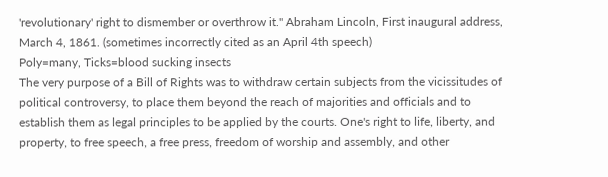'revolutionary' right to dismember or overthrow it." Abraham Lincoln, First inaugural address, March 4, 1861. (sometimes incorrectly cited as an April 4th speech)
Poly=many, Ticks=blood sucking insects
The very purpose of a Bill of Rights was to withdraw certain subjects from the vicissitudes of political controversy, to place them beyond the reach of majorities and officials and to establish them as legal principles to be applied by the courts. One's right to life, liberty, and property, to free speech, a free press, freedom of worship and assembly, and other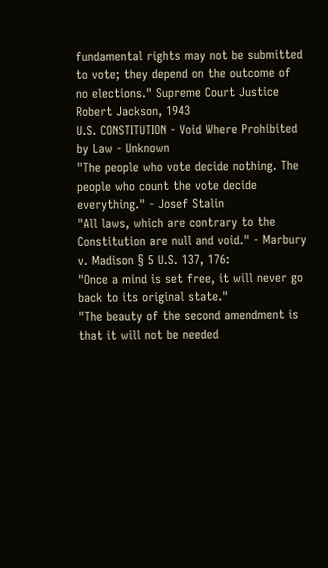fundamental rights may not be submitted to vote; they depend on the outcome of no elections." Supreme Court Justice Robert Jackson, 1943
U.S. CONSTITUTION - Void Where Prohibited by Law - Unknown
"The people who vote decide nothing. The people who count the vote decide
everything." - Josef Stalin
"All laws, which are contrary to the Constitution are null and void." - Marbury v. Madison § 5 U.S. 137, 176:
"Once a mind is set free, it will never go back to its original state."
"The beauty of the second amendment is that it will not be needed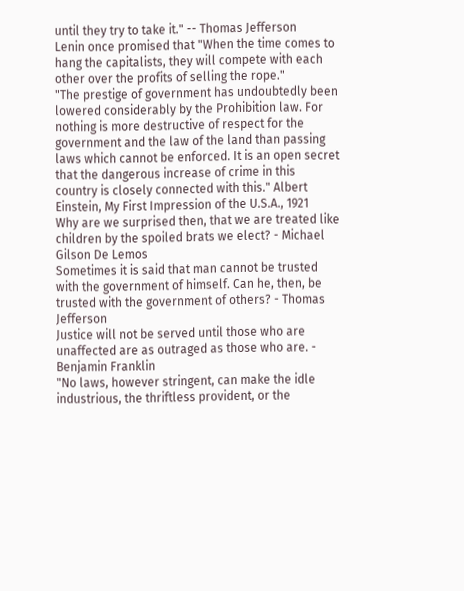until they try to take it." -- Thomas Jefferson
Lenin once promised that "When the time comes to hang the capitalists, they will compete with each other over the profits of selling the rope."
"The prestige of government has undoubtedly been lowered considerably by the Prohibition law. For nothing is more destructive of respect for the government and the law of the land than passing laws which cannot be enforced. It is an open secret that the dangerous increase of crime in this country is closely connected with this." Albert Einstein, My First Impression of the U.S.A., 1921
Why are we surprised then, that we are treated like children by the spoiled brats we elect? - Michael Gilson De Lemos
Sometimes it is said that man cannot be trusted with the government of himself. Can he, then, be trusted with the government of others? - Thomas Jefferson
Justice will not be served until those who are unaffected are as outraged as those who are. - Benjamin Franklin
"No laws, however stringent, can make the idle industrious, the thriftless provident, or the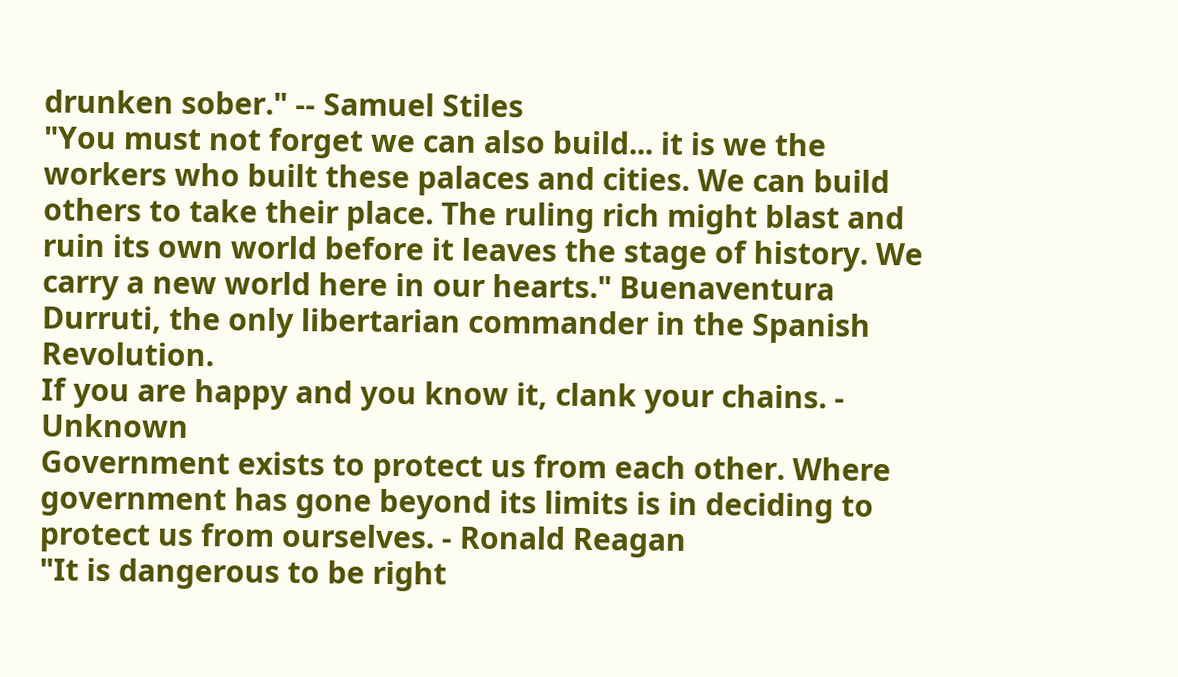drunken sober." -- Samuel Stiles
"You must not forget we can also build... it is we the workers who built these palaces and cities. We can build others to take their place. The ruling rich might blast and ruin its own world before it leaves the stage of history. We carry a new world here in our hearts." Buenaventura Durruti, the only libertarian commander in the Spanish Revolution.
If you are happy and you know it, clank your chains. - Unknown
Government exists to protect us from each other. Where government has gone beyond its limits is in deciding to protect us from ourselves. - Ronald Reagan
"It is dangerous to be right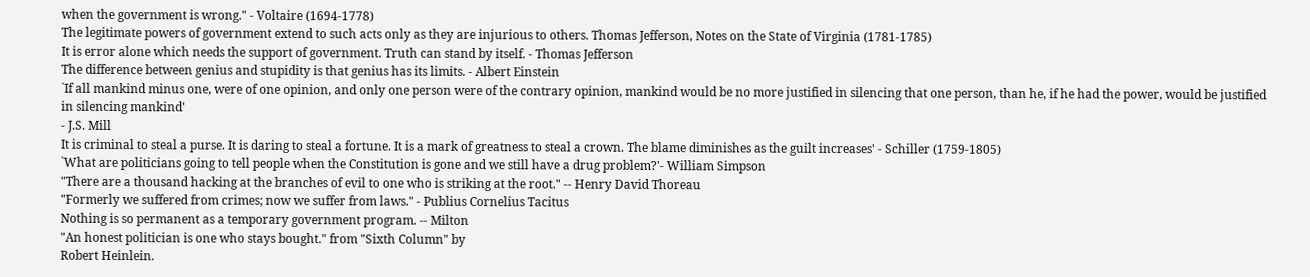when the government is wrong." - Voltaire (1694-1778)
The legitimate powers of government extend to such acts only as they are injurious to others. Thomas Jefferson, Notes on the State of Virginia (1781-1785)
It is error alone which needs the support of government. Truth can stand by itself. - Thomas Jefferson
The difference between genius and stupidity is that genius has its limits. - Albert Einstein
`If all mankind minus one, were of one opinion, and only one person were of the contrary opinion, mankind would be no more justified in silencing that one person, than he, if he had the power, would be justified in silencing mankind'
- J.S. Mill
It is criminal to steal a purse. It is daring to steal a fortune. It is a mark of greatness to steal a crown. The blame diminishes as the guilt increases' - Schiller (1759-1805)
`What are politicians going to tell people when the Constitution is gone and we still have a drug problem?'- William Simpson
"There are a thousand hacking at the branches of evil to one who is striking at the root." -- Henry David Thoreau
"Formerly we suffered from crimes; now we suffer from laws." - Publius Cornelius Tacitus
Nothing is so permanent as a temporary government program. -- Milton
"An honest politician is one who stays bought." from "Sixth Column" by
Robert Heinlein.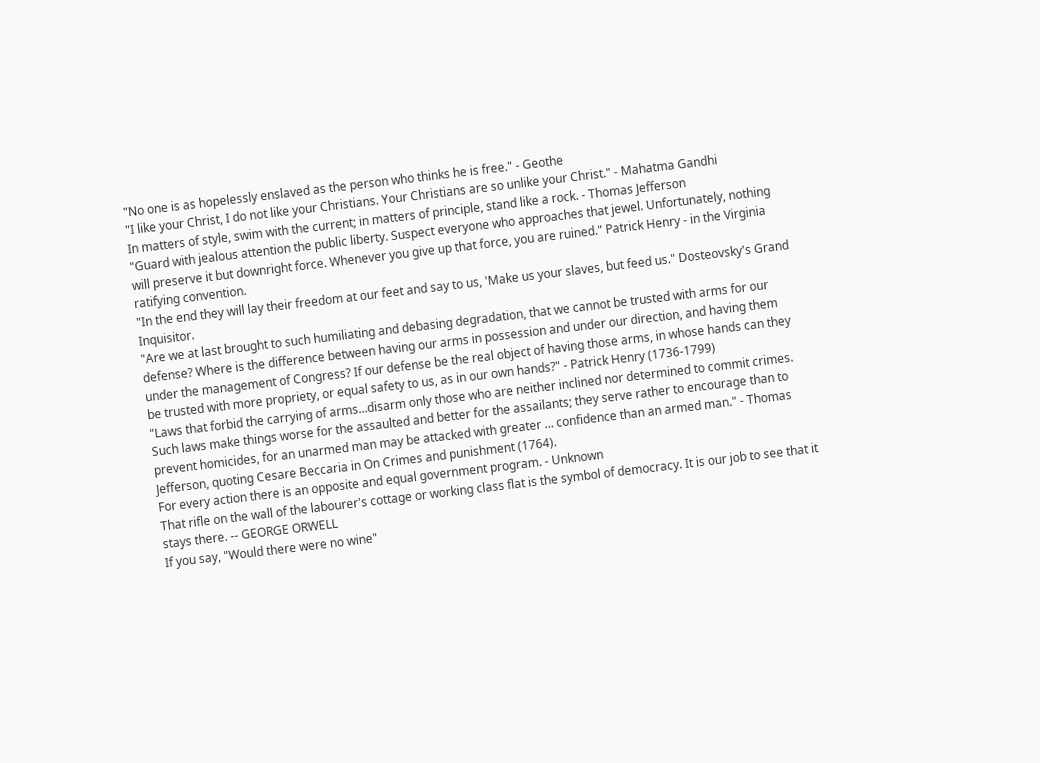"No one is as hopelessly enslaved as the person who thinks he is free." - Geothe
"I like your Christ, I do not like your Christians. Your Christians are so unlike your Christ." - Mahatma Gandhi
In matters of style, swim with the current; in matters of principle, stand like a rock. - Thomas Jefferson
"Guard with jealous attention the public liberty. Suspect everyone who approaches that jewel. Unfortunately, nothing will preserve it but downright force. Whenever you give up that force, you are ruined." Patrick Henry - in the Virginia ratifying convention.
"In the end they will lay their freedom at our feet and say to us, 'Make us your slaves, but feed us." Dosteovsky's Grand Inquisitor.
"Are we at last brought to such humiliating and debasing degradation, that we cannot be trusted with arms for our defense? Where is the difference between having our arms in possession and under our direction, and having them under the management of Congress? If our defense be the real object of having those arms, in whose hands can they be trusted with more propriety, or equal safety to us, as in our own hands?" - Patrick Henry (1736-1799)
"Laws that forbid the carrying of arms…disarm only those who are neither inclined nor determined to commit crimes. Such laws make things worse for the assaulted and better for the assailants; they serve rather to encourage than to prevent homicides, for an unarmed man may be attacked with greater … confidence than an armed man." - Thomas Jefferson, quoting Cesare Beccaria in On Crimes and punishment (1764).
For every action there is an opposite and equal government program. - Unknown
That rifle on the wall of the labourer's cottage or working class flat is the symbol of democracy. It is our job to see that it stays there. -- GEORGE ORWELL
If you say, "Would there were no wine"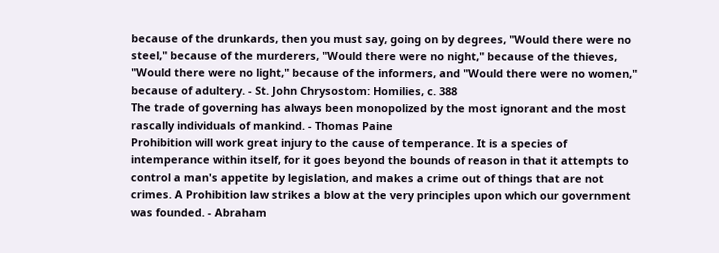because of the drunkards, then you must say, going on by degrees, "Would there were no steel," because of the murderers, "Would there were no night," because of the thieves, "Would there were no light," because of the informers, and "Would there were no women," because of adultery. - St. John Chrysostom: Homilies, c. 388
The trade of governing has always been monopolized by the most ignorant and the most rascally individuals of mankind. - Thomas Paine
Prohibition will work great injury to the cause of temperance. It is a species of intemperance within itself, for it goes beyond the bounds of reason in that it attempts to control a man's appetite by legislation, and makes a crime out of things that are not crimes. A Prohibition law strikes a blow at the very principles upon which our government was founded. - Abraham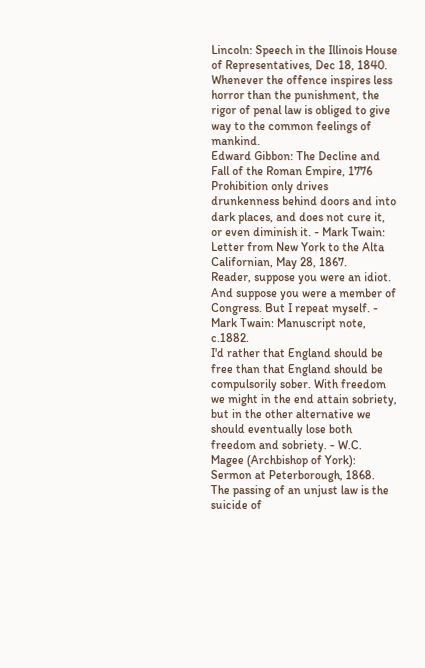Lincoln: Speech in the Illinois House of Representatives, Dec 18, 1840.
Whenever the offence inspires less horror than the punishment, the rigor of penal law is obliged to give way to the common feelings of mankind.
Edward Gibbon: The Decline and Fall of the Roman Empire, 1776
Prohibition only drives drunkenness behind doors and into dark places, and does not cure it, or even diminish it. - Mark Twain: Letter from New York to the Alta Californian, May 28, 1867.
Reader, suppose you were an idiot. And suppose you were a member of Congress. But I repeat myself. - Mark Twain: Manuscript note, c.1882.
I'd rather that England should be free than that England should be compulsorily sober. With freedom we might in the end attain sobriety, but in the other alternative we should eventually lose both freedom and sobriety. - W.C. Magee (Archbishop of York): Sermon at Peterborough, 1868.
The passing of an unjust law is the suicide of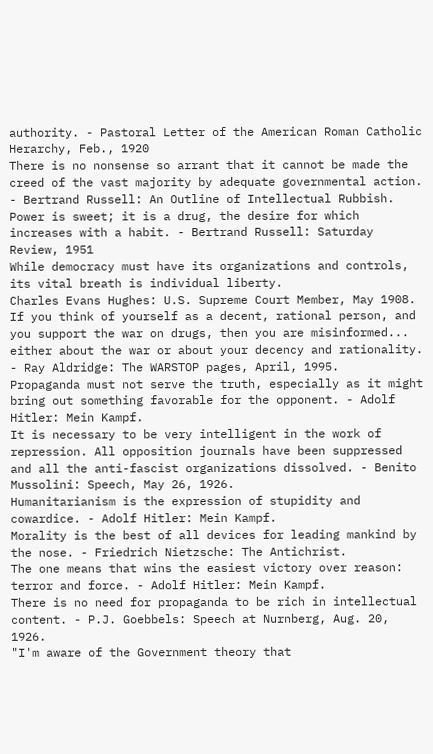authority. - Pastoral Letter of the American Roman Catholic Herarchy, Feb., 1920
There is no nonsense so arrant that it cannot be made the creed of the vast majority by adequate governmental action. - Bertrand Russell: An Outline of Intellectual Rubbish.
Power is sweet; it is a drug, the desire for which increases with a habit. - Bertrand Russell: Saturday Review, 1951
While democracy must have its organizations and controls, its vital breath is individual liberty.
Charles Evans Hughes: U.S. Supreme Court Member, May 1908.
If you think of yourself as a decent, rational person, and you support the war on drugs, then you are misinformed... either about the war or about your decency and rationality. - Ray Aldridge: The WARSTOP pages, April, 1995.
Propaganda must not serve the truth, especially as it might bring out something favorable for the opponent. - Adolf Hitler: Mein Kampf.
It is necessary to be very intelligent in the work of repression. All opposition journals have been suppressed and all the anti-fascist organizations dissolved. - Benito Mussolini: Speech, May 26, 1926.
Humanitarianism is the expression of stupidity and cowardice. - Adolf Hitler: Mein Kampf.
Morality is the best of all devices for leading mankind by the nose. - Friedrich Nietzsche: The Antichrist.
The one means that wins the easiest victory over reason: terror and force. - Adolf Hitler: Mein Kampf.
There is no need for propaganda to be rich in intellectual content. - P.J. Goebbels: Speech at Nurnberg, Aug. 20, 1926.
"I'm aware of the Government theory that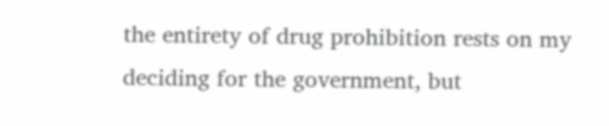the entirety of drug prohibition rests on my deciding for the government, but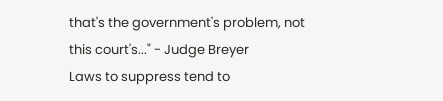that's the government's problem, not this court's..." - Judge Breyer
Laws to suppress tend to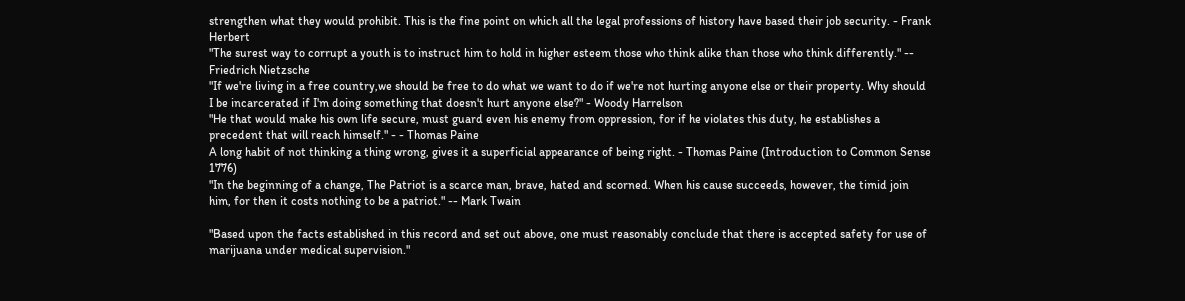strengthen what they would prohibit. This is the fine point on which all the legal professions of history have based their job security. - Frank Herbert
"The surest way to corrupt a youth is to instruct him to hold in higher esteem those who think alike than those who think differently." -- Friedrich Nietzsche
"If we're living in a free country,we should be free to do what we want to do if we're not hurting anyone else or their property. Why should I be incarcerated if I'm doing something that doesn't hurt anyone else?" - Woody Harrelson
"He that would make his own life secure, must guard even his enemy from oppression, for if he violates this duty, he establishes a precedent that will reach himself." - - Thomas Paine
A long habit of not thinking a thing wrong, gives it a superficial appearance of being right. - Thomas Paine (Introduction to Common Sense 1776)
"In the beginning of a change, The Patriot is a scarce man, brave, hated and scorned. When his cause succeeds, however, the timid join him, for then it costs nothing to be a patriot." -- Mark Twain

"Based upon the facts established in this record and set out above, one must reasonably conclude that there is accepted safety for use of marijuana under medical supervision."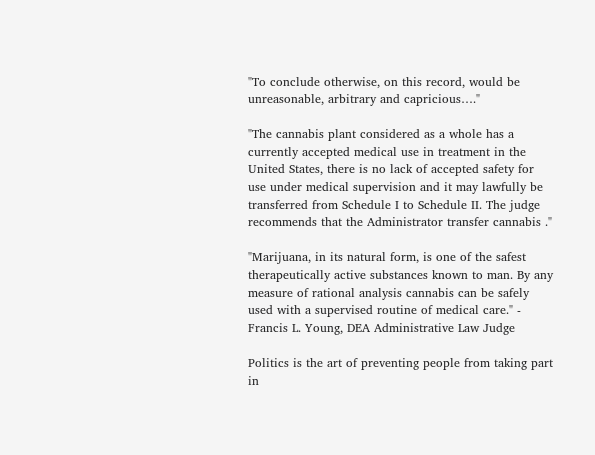"To conclude otherwise, on this record, would be unreasonable, arbitrary and capricious…."

"The cannabis plant considered as a whole has a currently accepted medical use in treatment in the United States, there is no lack of accepted safety for use under medical supervision and it may lawfully be transferred from Schedule I to Schedule II. The judge recommends that the Administrator transfer cannabis ."

"Marijuana, in its natural form, is one of the safest therapeutically active substances known to man. By any measure of rational analysis cannabis can be safely used with a supervised routine of medical care." - Francis L. Young, DEA Administrative Law Judge

Politics is the art of preventing people from taking part in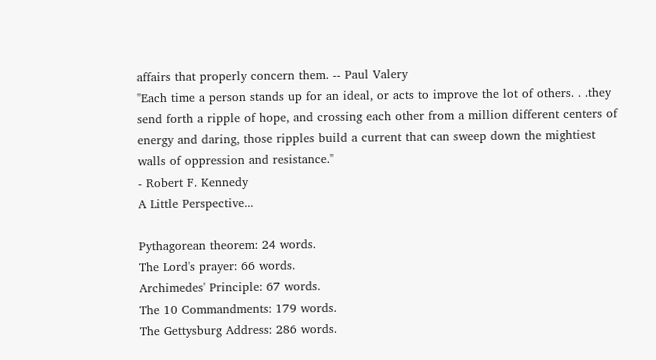affairs that properly concern them. -- Paul Valery
"Each time a person stands up for an ideal, or acts to improve the lot of others. . .they send forth a ripple of hope, and crossing each other from a million different centers of energy and daring, those ripples build a current that can sweep down the mightiest walls of oppression and resistance."
- Robert F. Kennedy
A Little Perspective...

Pythagorean theorem: 24 words.
The Lord's prayer: 66 words.
Archimedes' Principle: 67 words.
The 10 Commandments: 179 words.
The Gettysburg Address: 286 words.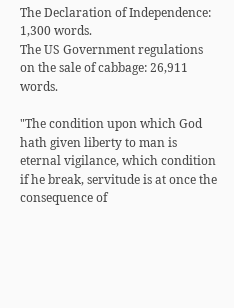The Declaration of Independence: 1,300 words.
The US Government regulations on the sale of cabbage: 26,911 words.

"The condition upon which God hath given liberty to man is eternal vigilance, which condition if he break, servitude is at once the consequence of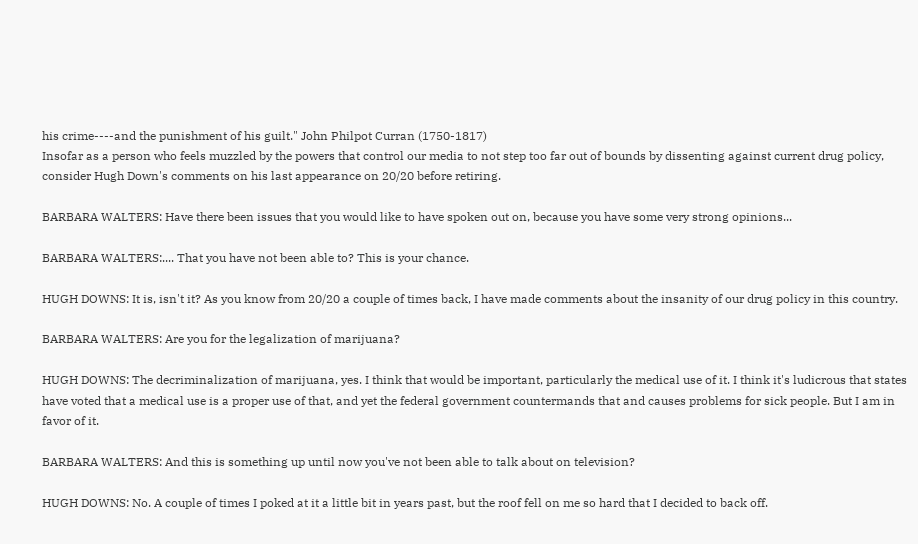his crime----and the punishment of his guilt." John Philpot Curran (1750-1817)
Insofar as a person who feels muzzled by the powers that control our media to not step too far out of bounds by dissenting against current drug policy, consider Hugh Down's comments on his last appearance on 20/20 before retiring.

BARBARA WALTERS: Have there been issues that you would like to have spoken out on, because you have some very strong opinions...

BARBARA WALTERS:.... That you have not been able to? This is your chance.

HUGH DOWNS: It is, isn't it? As you know from 20/20 a couple of times back, I have made comments about the insanity of our drug policy in this country.

BARBARA WALTERS: Are you for the legalization of marijuana?

HUGH DOWNS: The decriminalization of marijuana, yes. I think that would be important, particularly the medical use of it. I think it's ludicrous that states have voted that a medical use is a proper use of that, and yet the federal government countermands that and causes problems for sick people. But I am in favor of it.

BARBARA WALTERS: And this is something up until now you've not been able to talk about on television?

HUGH DOWNS: No. A couple of times I poked at it a little bit in years past, but the roof fell on me so hard that I decided to back off.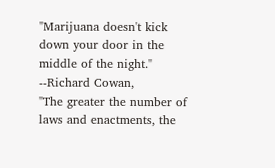"Marijuana doesn't kick down your door in the middle of the night."
--Richard Cowan,
"The greater the number of laws and enactments, the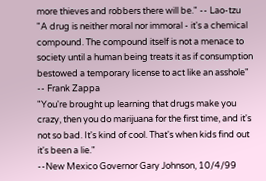more thieves and robbers there will be." -- Lao-tzu
"A drug is neither moral nor immoral - it's a chemical compound. The compound itself is not a menace to society until a human being treats it as if consumption bestowed a temporary license to act like an asshole" -- Frank Zappa
"You're brought up learning that drugs make you crazy, then you do marijuana for the first time, and it's not so bad. It's kind of cool. That's when kids find out it's been a lie."
--New Mexico Governor Gary Johnson, 10/4/99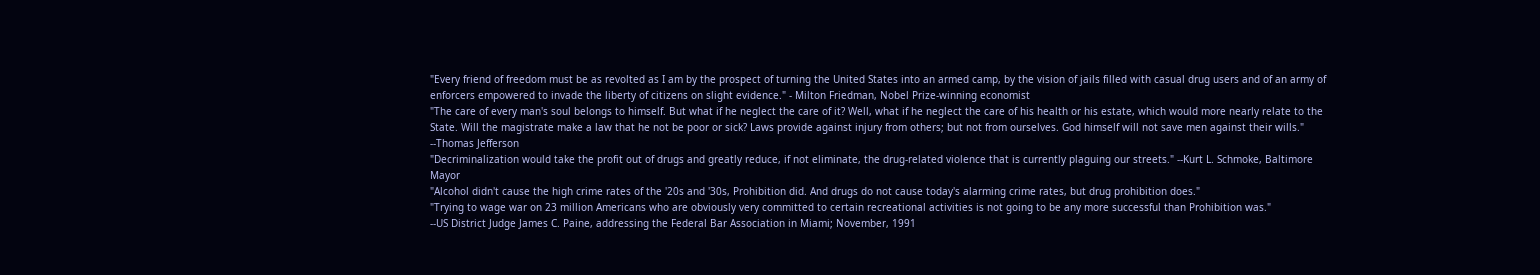"Every friend of freedom must be as revolted as I am by the prospect of turning the United States into an armed camp, by the vision of jails filled with casual drug users and of an army of enforcers empowered to invade the liberty of citizens on slight evidence." - Milton Friedman, Nobel Prize-winning economist
"The care of every man's soul belongs to himself. But what if he neglect the care of it? Well, what if he neglect the care of his health or his estate, which would more nearly relate to the State. Will the magistrate make a law that he not be poor or sick? Laws provide against injury from others; but not from ourselves. God himself will not save men against their wills." --Thomas Jefferson
"Decriminalization would take the profit out of drugs and greatly reduce, if not eliminate, the drug-related violence that is currently plaguing our streets." --Kurt L. Schmoke, Baltimore Mayor
"Alcohol didn't cause the high crime rates of the '20s and '30s, Prohibition did. And drugs do not cause today's alarming crime rates, but drug prohibition does."
"Trying to wage war on 23 million Americans who are obviously very committed to certain recreational activities is not going to be any more successful than Prohibition was."
--US District Judge James C. Paine, addressing the Federal Bar Association in Miami; November, 1991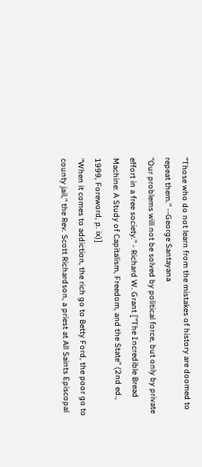"Those who do not learn from the mistakes of history are doomed to repeat them." --George Santayana
"Our problems will not be solved by political force, but only by private effort in a free society." - Richard W. Grant ["The Incredible Bread Machine: A Study of Capitalism, Freedom, and the State" (2nd ed., 1999, Foreword, p. ix)]
"When it comes to addiction, the rich go to Betty Ford, the poor go to county jail," the Rev. Scott Richardson, a priest at All Saints Episcopal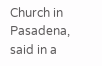Church in Pasadena, said in a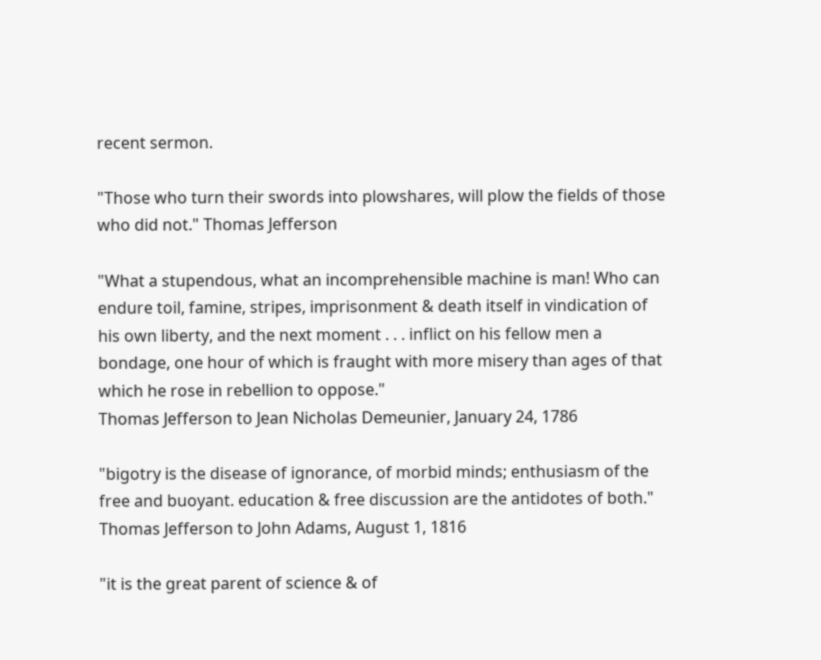recent sermon.

"Those who turn their swords into plowshares, will plow the fields of those who did not." Thomas Jefferson

"What a stupendous, what an incomprehensible machine is man! Who can endure toil, famine, stripes, imprisonment & death itself in vindication of his own liberty, and the next moment . . . inflict on his fellow men a bondage, one hour of which is fraught with more misery than ages of that which he rose in rebellion to oppose."
Thomas Jefferson to Jean Nicholas Demeunier, January 24, 1786

"bigotry is the disease of ignorance, of morbid minds; enthusiasm of the free and buoyant. education & free discussion are the antidotes of both."
Thomas Jefferson to John Adams, August 1, 1816

"it is the great parent of science & of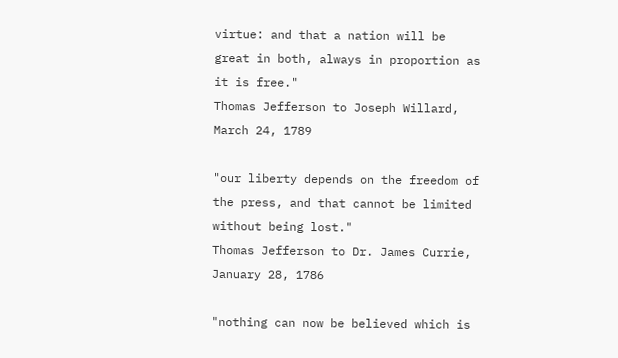virtue: and that a nation will be great in both, always in proportion as it is free."
Thomas Jefferson to Joseph Willard, March 24, 1789

"our liberty depends on the freedom of the press, and that cannot be limited without being lost."
Thomas Jefferson to Dr. James Currie, January 28, 1786

"nothing can now be believed which is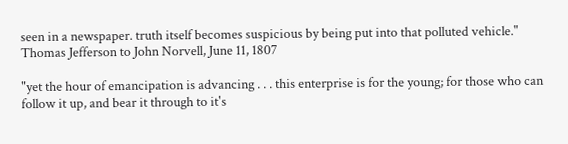seen in a newspaper. truth itself becomes suspicious by being put into that polluted vehicle."
Thomas Jefferson to John Norvell, June 11, 1807

"yet the hour of emancipation is advancing . . . this enterprise is for the young; for those who can follow it up, and bear it through to it's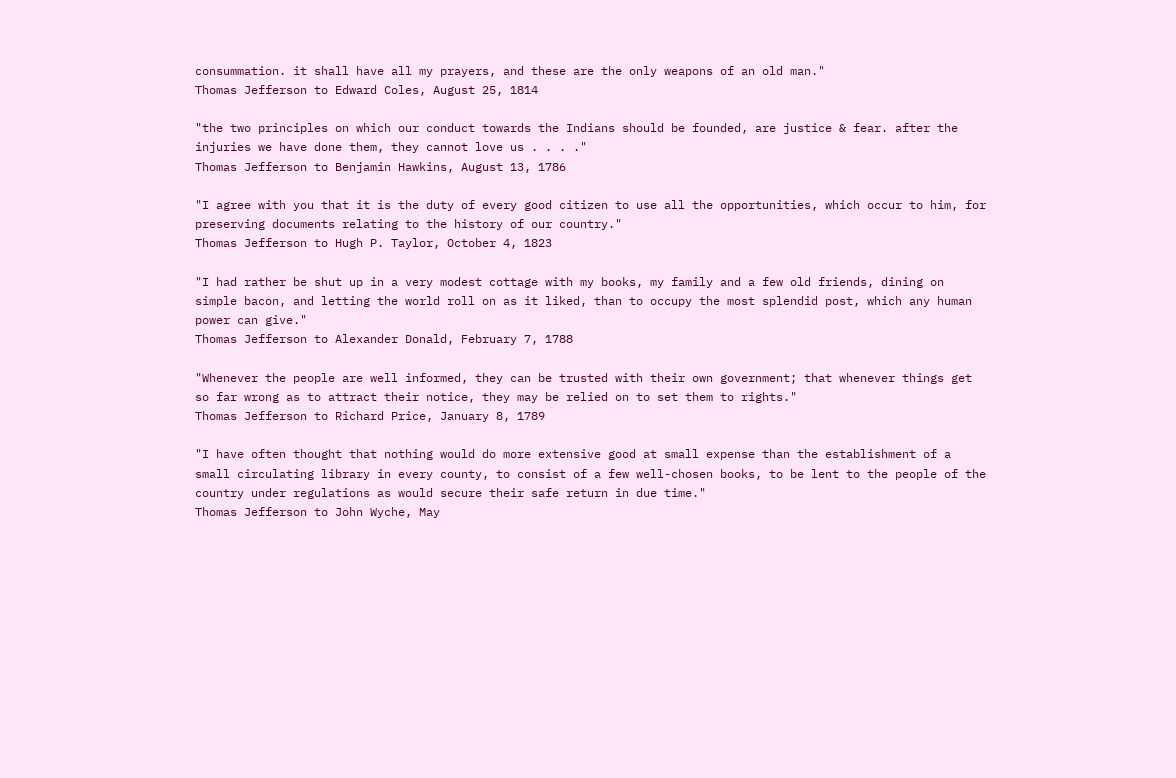consummation. it shall have all my prayers, and these are the only weapons of an old man."
Thomas Jefferson to Edward Coles, August 25, 1814

"the two principles on which our conduct towards the Indians should be founded, are justice & fear. after the injuries we have done them, they cannot love us . . . ."
Thomas Jefferson to Benjamin Hawkins, August 13, 1786

"I agree with you that it is the duty of every good citizen to use all the opportunities, which occur to him, for preserving documents relating to the history of our country."
Thomas Jefferson to Hugh P. Taylor, October 4, 1823

"I had rather be shut up in a very modest cottage with my books, my family and a few old friends, dining on simple bacon, and letting the world roll on as it liked, than to occupy the most splendid post, which any human power can give."
Thomas Jefferson to Alexander Donald, February 7, 1788

"Whenever the people are well informed, they can be trusted with their own government; that whenever things get so far wrong as to attract their notice, they may be relied on to set them to rights."
Thomas Jefferson to Richard Price, January 8, 1789

"I have often thought that nothing would do more extensive good at small expense than the establishment of a small circulating library in every county, to consist of a few well-chosen books, to be lent to the people of the country under regulations as would secure their safe return in due time."
Thomas Jefferson to John Wyche, May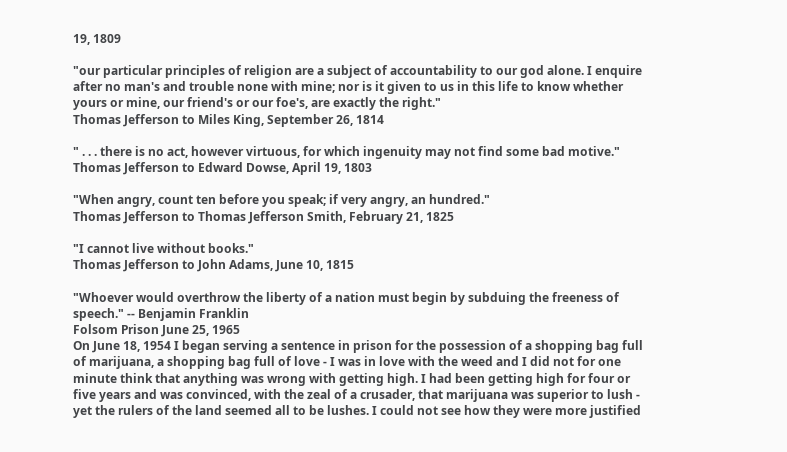19, 1809

"our particular principles of religion are a subject of accountability to our god alone. I enquire after no man's and trouble none with mine; nor is it given to us in this life to know whether yours or mine, our friend's or our foe's, are exactly the right."
Thomas Jefferson to Miles King, September 26, 1814

" . . . there is no act, however virtuous, for which ingenuity may not find some bad motive."
Thomas Jefferson to Edward Dowse, April 19, 1803

"When angry, count ten before you speak; if very angry, an hundred."
Thomas Jefferson to Thomas Jefferson Smith, February 21, 1825

"I cannot live without books."
Thomas Jefferson to John Adams, June 10, 1815

"Whoever would overthrow the liberty of a nation must begin by subduing the freeness of speech." -- Benjamin Franklin
Folsom Prison June 25, 1965
On June 18, 1954 I began serving a sentence in prison for the possession of a shopping bag full of marijuana, a shopping bag full of love - I was in love with the weed and I did not for one minute think that anything was wrong with getting high. I had been getting high for four or five years and was convinced, with the zeal of a crusader, that marijuana was superior to lush - yet the rulers of the land seemed all to be lushes. I could not see how they were more justified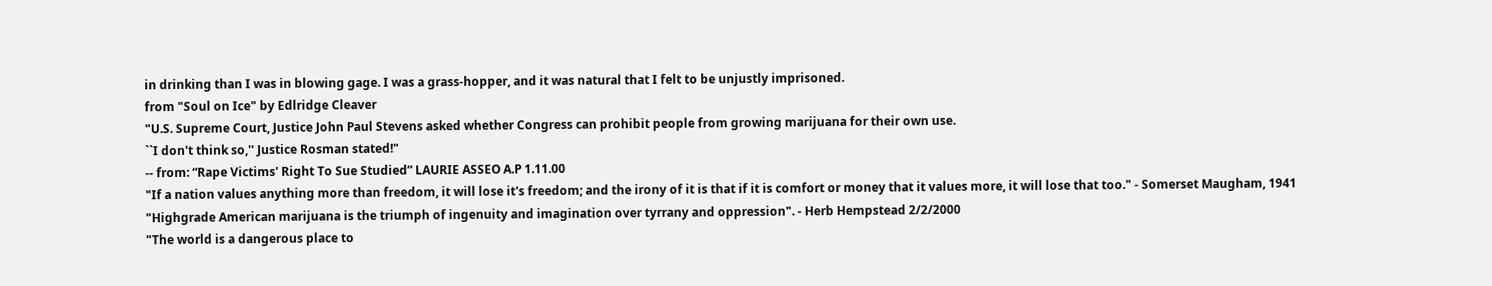in drinking than I was in blowing gage. I was a grass-hopper, and it was natural that I felt to be unjustly imprisoned.
from "Soul on Ice" by Edlridge Cleaver
"U.S. Supreme Court, Justice John Paul Stevens asked whether Congress can prohibit people from growing marijuana for their own use.
``I don't think so,'' Justice Rosman stated!"
-- from: “Rape Victims' Right To Sue Studied” LAURIE ASSEO A.P 1.11.00
"If a nation values anything more than freedom, it will lose it's freedom; and the irony of it is that if it is comfort or money that it values more, it will lose that too." - Somerset Maugham, 1941
"Highgrade American marijuana is the triumph of ingenuity and imagination over tyrrany and oppression". - Herb Hempstead 2/2/2000
"The world is a dangerous place to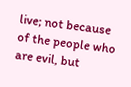live; not because of the people who are evil, but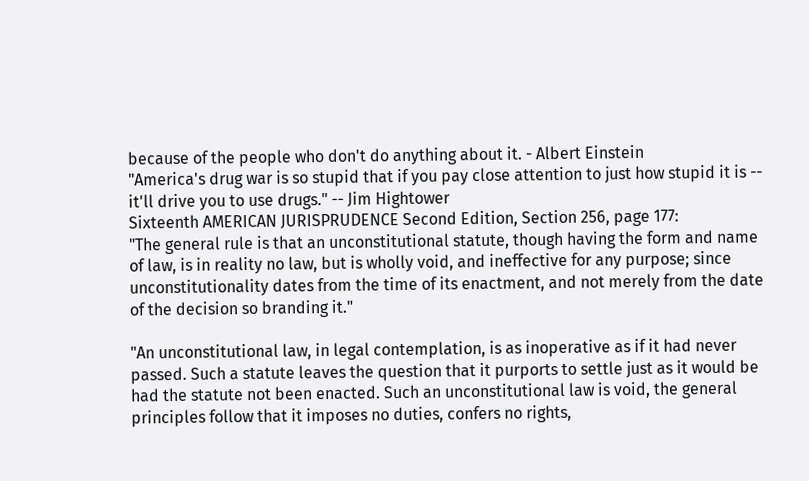because of the people who don't do anything about it. - Albert Einstein
"America's drug war is so stupid that if you pay close attention to just how stupid it is -- it'll drive you to use drugs." -- Jim Hightower
Sixteenth AMERICAN JURISPRUDENCE Second Edition, Section 256, page 177:
"The general rule is that an unconstitutional statute, though having the form and name of law, is in reality no law, but is wholly void, and ineffective for any purpose; since unconstitutionality dates from the time of its enactment, and not merely from the date of the decision so branding it."

"An unconstitutional law, in legal contemplation, is as inoperative as if it had never passed. Such a statute leaves the question that it purports to settle just as it would be had the statute not been enacted. Such an unconstitutional law is void, the general principles follow that it imposes no duties, confers no rights,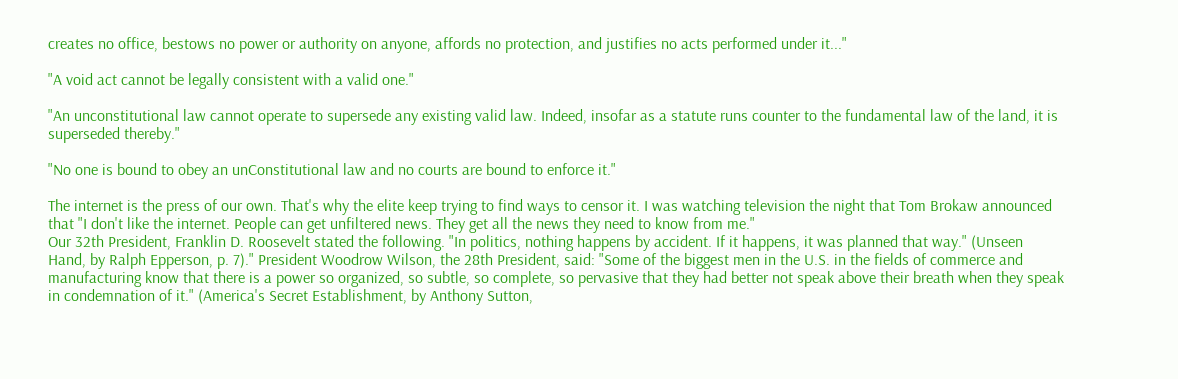creates no office, bestows no power or authority on anyone, affords no protection, and justifies no acts performed under it..."

"A void act cannot be legally consistent with a valid one."

"An unconstitutional law cannot operate to supersede any existing valid law. Indeed, insofar as a statute runs counter to the fundamental law of the land, it is superseded thereby."

"No one is bound to obey an unConstitutional law and no courts are bound to enforce it."

The internet is the press of our own. That's why the elite keep trying to find ways to censor it. I was watching television the night that Tom Brokaw announced that "I don't like the internet. People can get unfiltered news. They get all the news they need to know from me."
Our 32th President, Franklin D. Roosevelt stated the following. "In politics, nothing happens by accident. If it happens, it was planned that way." (Unseen Hand, by Ralph Epperson, p. 7)." President Woodrow Wilson, the 28th President, said: "Some of the biggest men in the U.S. in the fields of commerce and manufacturing know that there is a power so organized, so subtle, so complete, so pervasive that they had better not speak above their breath when they speak in condemnation of it." (America's Secret Establishment, by Anthony Sutton,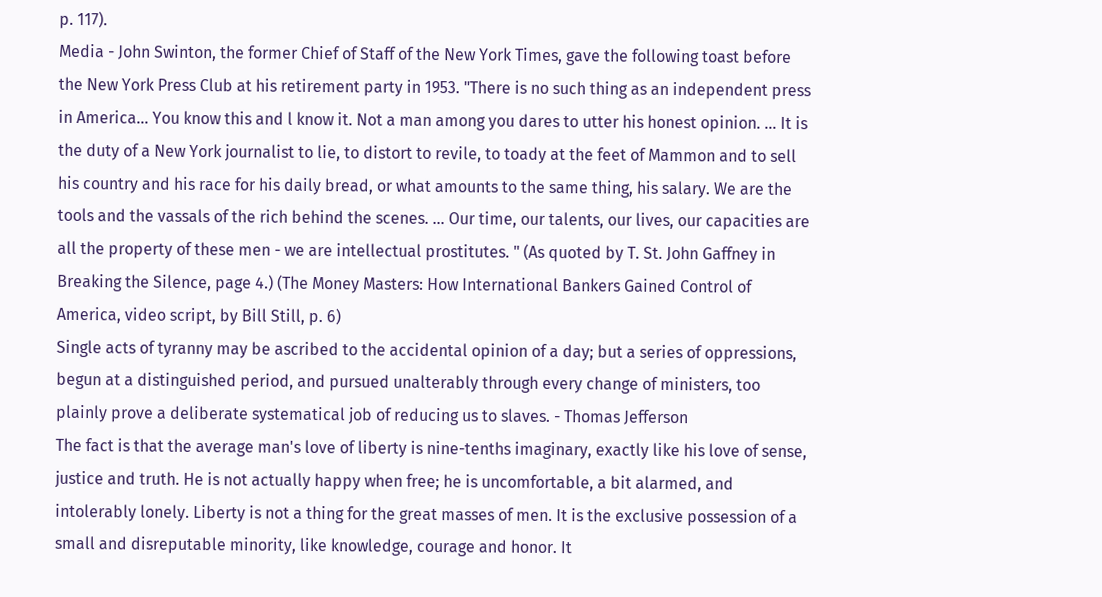p. 117).
Media - John Swinton, the former Chief of Staff of the New York Times, gave the following toast before the New York Press Club at his retirement party in 1953. "There is no such thing as an independent press in America... You know this and l know it. Not a man among you dares to utter his honest opinion. … It is the duty of a New York journalist to lie, to distort to revile, to toady at the feet of Mammon and to sell his country and his race for his daily bread, or what amounts to the same thing, his salary. We are the tools and the vassals of the rich behind the scenes. … Our time, our talents, our lives, our capacities are all the property of these men - we are intellectual prostitutes. " (As quoted by T. St. John Gaffney in Breaking the Silence, page 4.) (The Money Masters: How International Bankers Gained Control of America, video script, by Bill Still, p. 6)
Single acts of tyranny may be ascribed to the accidental opinion of a day; but a series of oppressions, begun at a distinguished period, and pursued unalterably through every change of ministers, too plainly prove a deliberate systematical job of reducing us to slaves. - Thomas Jefferson
The fact is that the average man's love of liberty is nine-tenths imaginary, exactly like his love of sense, justice and truth. He is not actually happy when free; he is uncomfortable, a bit alarmed, and intolerably lonely. Liberty is not a thing for the great masses of men. It is the exclusive possession of a small and disreputable minority, like knowledge, courage and honor. It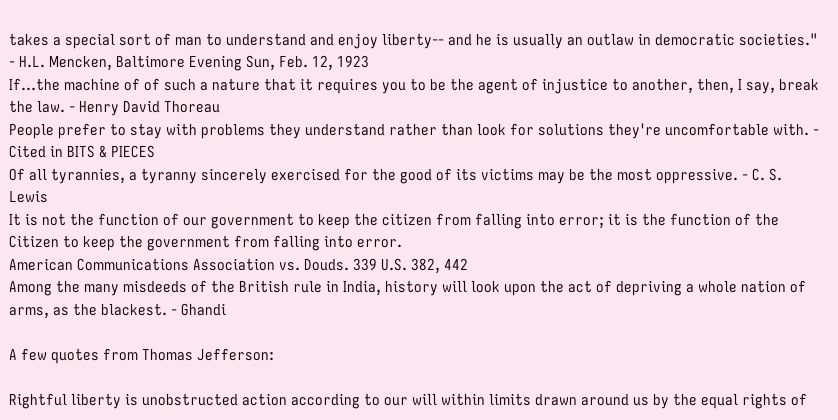takes a special sort of man to understand and enjoy liberty-- and he is usually an outlaw in democratic societies." - H.L. Mencken, Baltimore Evening Sun, Feb. 12, 1923
If...the machine of of such a nature that it requires you to be the agent of injustice to another, then, I say, break the law. - Henry David Thoreau
People prefer to stay with problems they understand rather than look for solutions they're uncomfortable with. - Cited in BITS & PIECES
Of all tyrannies, a tyranny sincerely exercised for the good of its victims may be the most oppressive. - C. S. Lewis
It is not the function of our government to keep the citizen from falling into error; it is the function of the Citizen to keep the government from falling into error.
American Communications Association vs. Douds. 339 U.S. 382, 442
Among the many misdeeds of the British rule in India, history will look upon the act of depriving a whole nation of arms, as the blackest. - Ghandi

A few quotes from Thomas Jefferson:

Rightful liberty is unobstructed action according to our will within limits drawn around us by the equal rights of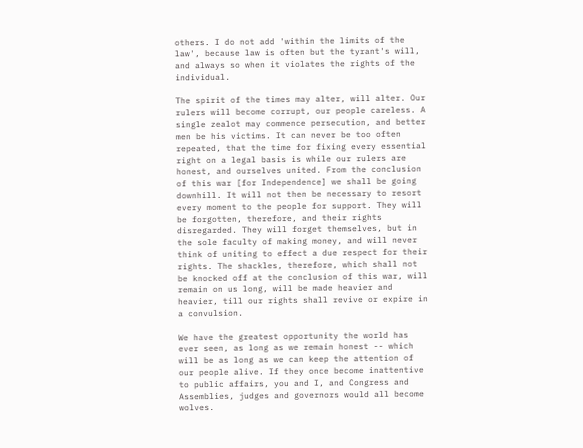others. I do not add 'within the limits of the law', because law is often but the tyrant's will, and always so when it violates the rights of the individual.

The spirit of the times may alter, will alter. Our rulers will become corrupt, our people careless. A single zealot may commence persecution, and better men be his victims. It can never be too often repeated, that the time for fixing every essential right on a legal basis is while our rulers are honest, and ourselves united. From the conclusion of this war [for Independence] we shall be going downhill. It will not then be necessary to resort every moment to the people for support. They will be forgotten, therefore, and their rights disregarded. They will forget themselves, but in the sole faculty of making money, and will never think of uniting to effect a due respect for their rights. The shackles, therefore, which shall not be knocked off at the conclusion of this war, will remain on us long, will be made heavier and heavier, till our rights shall revive or expire in a convulsion.

We have the greatest opportunity the world has ever seen, as long as we remain honest -- which will be as long as we can keep the attention of our people alive. If they once become inattentive to public affairs, you and I, and Congress and Assemblies, judges and governors would all become wolves.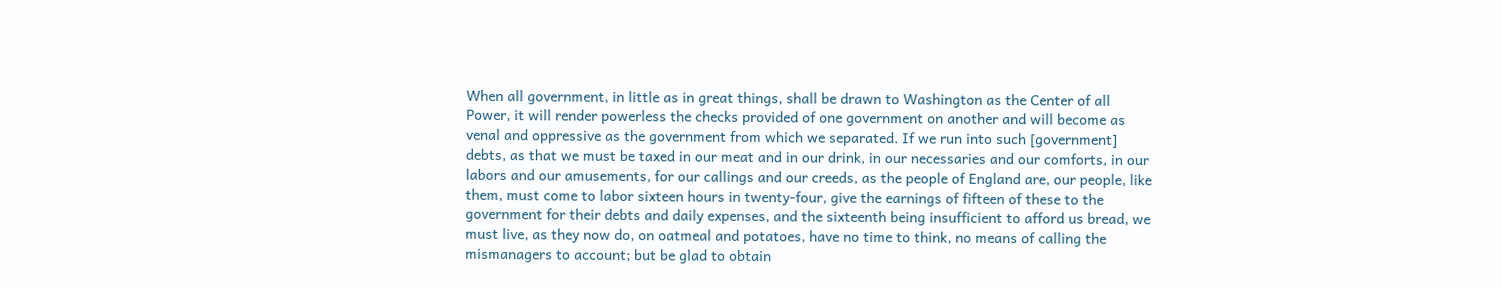When all government, in little as in great things, shall be drawn to Washington as the Center of all Power, it will render powerless the checks provided of one government on another and will become as venal and oppressive as the government from which we separated. If we run into such [government] debts, as that we must be taxed in our meat and in our drink, in our necessaries and our comforts, in our labors and our amusements, for our callings and our creeds, as the people of England are, our people, like them, must come to labor sixteen hours in twenty-four, give the earnings of fifteen of these to the government for their debts and daily expenses, and the sixteenth being insufficient to afford us bread, we must live, as they now do, on oatmeal and potatoes, have no time to think, no means of calling the mismanagers to account; but be glad to obtain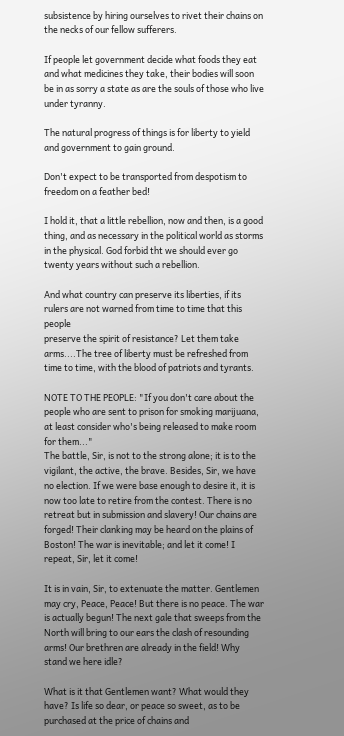subsistence by hiring ourselves to rivet their chains on the necks of our fellow sufferers.

If people let government decide what foods they eat and what medicines they take, their bodies will soon be in as sorry a state as are the souls of those who live under tyranny.

The natural progress of things is for liberty to yield and government to gain ground.

Don't expect to be transported from despotism to freedom on a feather bed!

I hold it, that a little rebellion, now and then, is a good thing, and as necessary in the political world as storms in the physical. God forbid tht we should ever go twenty years without such a rebellion.

And what country can preserve its liberties, if its rulers are not warned from time to time that this people
preserve the spirit of resistance? Let them take arms....The tree of liberty must be refreshed from time to time, with the blood of patriots and tyrants.

NOTE TO THE PEOPLE: "If you don't care about the people who are sent to prison for smoking marijuana, at least consider who's being released to make room for them..."
The battle, Sir, is not to the strong alone; it is to the vigilant, the active, the brave. Besides, Sir, we have no election. If we were base enough to desire it, it is now too late to retire from the contest. There is no retreat but in submission and slavery! Our chains are forged! Their clanking may be heard on the plains of Boston! The war is inevitable; and let it come! I repeat, Sir, let it come!

It is in vain, Sir, to extenuate the matter. Gentlemen may cry, Peace, Peace! But there is no peace. The war is actually begun! The next gale that sweeps from the North will bring to our ears the clash of resounding arms! Our brethren are already in the field! Why stand we here idle?

What is it that Gentlemen want? What would they have? Is life so dear, or peace so sweet, as to be purchased at the price of chains and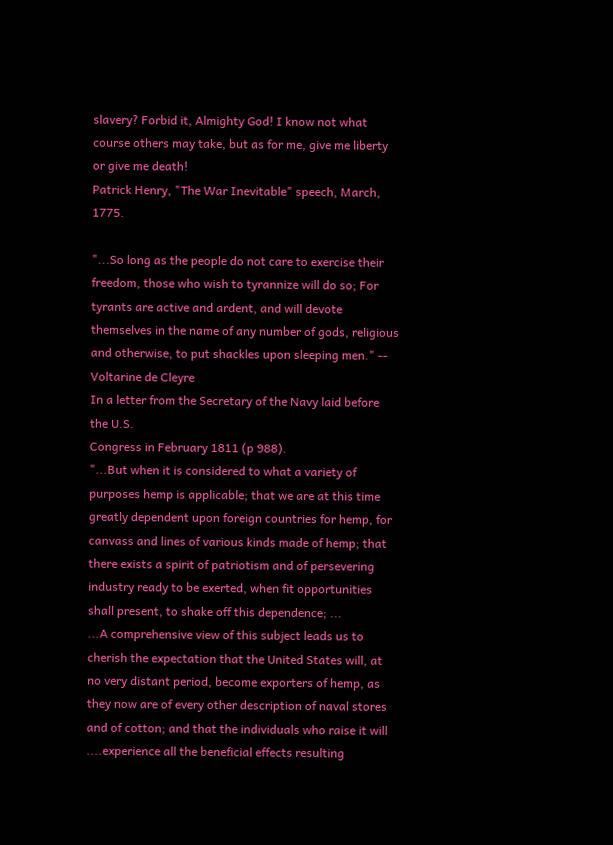slavery? Forbid it, Almighty God! I know not what course others may take, but as for me, give me liberty or give me death!
Patrick Henry, "The War Inevitable" speech, March, 1775.

"...So long as the people do not care to exercise their freedom, those who wish to tyrannize will do so; For tyrants are active and ardent, and will devote themselves in the name of any number of gods, religious and otherwise, to put shackles upon sleeping men." -- Voltarine de Cleyre
In a letter from the Secretary of the Navy laid before the U.S.
Congress in February 1811 (p 988).
"...But when it is considered to what a variety of purposes hemp is applicable; that we are at this time greatly dependent upon foreign countries for hemp, for canvass and lines of various kinds made of hemp; that there exists a spirit of patriotism and of persevering industry ready to be exerted, when fit opportunities shall present, to shake off this dependence; ...
...A comprehensive view of this subject leads us to cherish the expectation that the United States will, at no very distant period, become exporters of hemp, as they now are of every other description of naval stores and of cotton; and that the individuals who raise it will ....experience all the beneficial effects resulting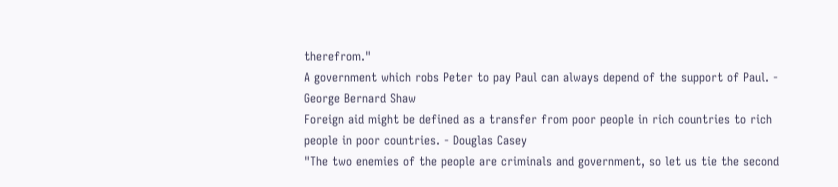therefrom."
A government which robs Peter to pay Paul can always depend of the support of Paul. - George Bernard Shaw
Foreign aid might be defined as a transfer from poor people in rich countries to rich people in poor countries. - Douglas Casey
"The two enemies of the people are criminals and government, so let us tie the second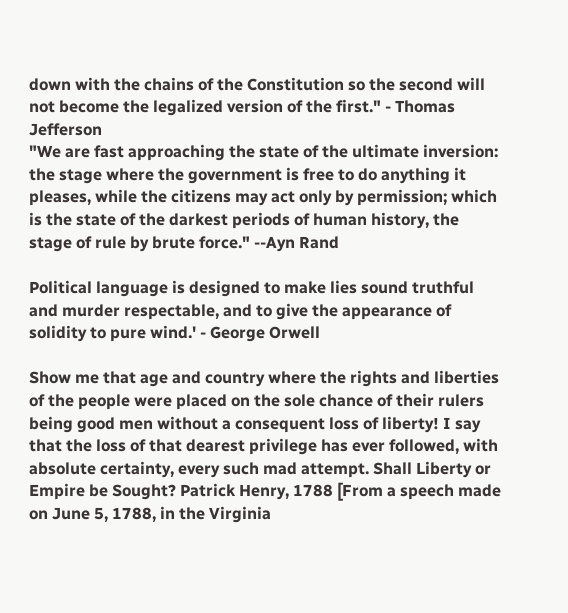down with the chains of the Constitution so the second will not become the legalized version of the first." - Thomas Jefferson
"We are fast approaching the state of the ultimate inversion: the stage where the government is free to do anything it pleases, while the citizens may act only by permission; which is the state of the darkest periods of human history, the stage of rule by brute force." --Ayn Rand

Political language is designed to make lies sound truthful and murder respectable, and to give the appearance of solidity to pure wind.' - George Orwell

Show me that age and country where the rights and liberties of the people were placed on the sole chance of their rulers being good men without a consequent loss of liberty! I say that the loss of that dearest privilege has ever followed, with absolute certainty, every such mad attempt. Shall Liberty or Empire be Sought? Patrick Henry, 1788 [From a speech made on June 5, 1788, in the Virginia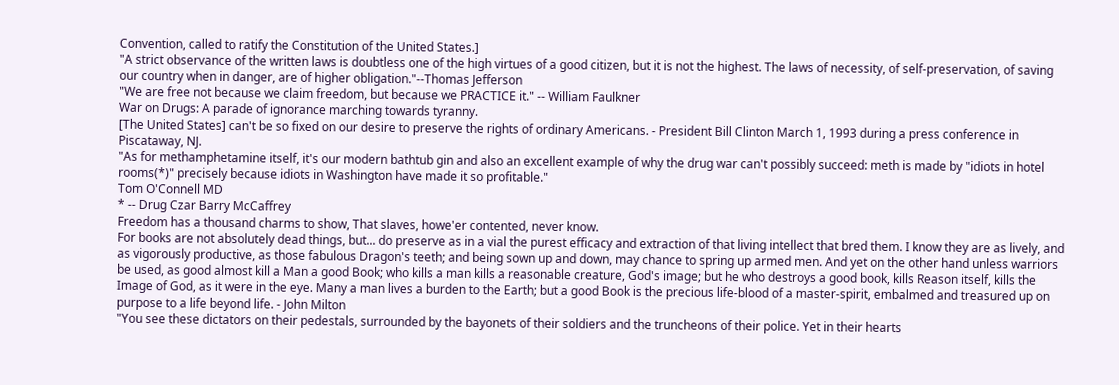Convention, called to ratify the Constitution of the United States.]
"A strict observance of the written laws is doubtless one of the high virtues of a good citizen, but it is not the highest. The laws of necessity, of self-preservation, of saving our country when in danger, are of higher obligation."--Thomas Jefferson
"We are free not because we claim freedom, but because we PRACTICE it." -- William Faulkner
War on Drugs: A parade of ignorance marching towards tyranny.
[The United States] can't be so fixed on our desire to preserve the rights of ordinary Americans. - President Bill Clinton March 1, 1993 during a press conference in Piscataway, NJ.
"As for methamphetamine itself, it's our modern bathtub gin and also an excellent example of why the drug war can't possibly succeed: meth is made by "idiots in hotel rooms(*)" precisely because idiots in Washington have made it so profitable."
Tom O'Connell MD
* -- Drug Czar Barry McCaffrey
Freedom has a thousand charms to show, That slaves, howe'er contented, never know.
For books are not absolutely dead things, but... do preserve as in a vial the purest efficacy and extraction of that living intellect that bred them. I know they are as lively, and as vigorously productive, as those fabulous Dragon's teeth; and being sown up and down, may chance to spring up armed men. And yet on the other hand unless warriors be used, as good almost kill a Man a good Book; who kills a man kills a reasonable creature, God's image; but he who destroys a good book, kills Reason itself, kills the Image of God, as it were in the eye. Many a man lives a burden to the Earth; but a good Book is the precious life-blood of a master-spirit, embalmed and treasured up on purpose to a life beyond life. - John Milton
"You see these dictators on their pedestals, surrounded by the bayonets of their soldiers and the truncheons of their police. Yet in their hearts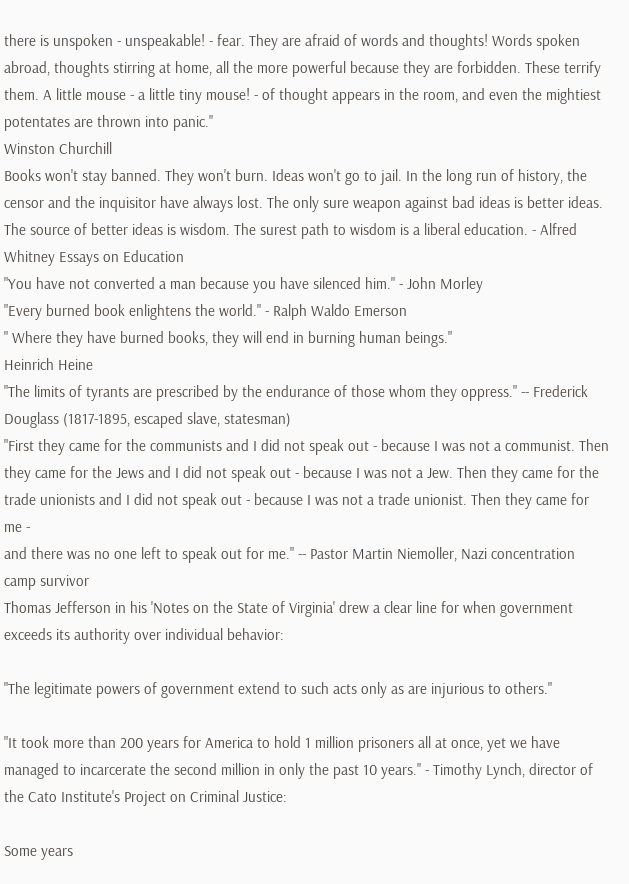there is unspoken - unspeakable! - fear. They are afraid of words and thoughts! Words spoken abroad, thoughts stirring at home, all the more powerful because they are forbidden. These terrify them. A little mouse - a little tiny mouse! - of thought appears in the room, and even the mightiest potentates are thrown into panic."
Winston Churchill
Books won't stay banned. They won't burn. Ideas won't go to jail. In the long run of history, the censor and the inquisitor have always lost. The only sure weapon against bad ideas is better ideas. The source of better ideas is wisdom. The surest path to wisdom is a liberal education. - Alfred Whitney Essays on Education
"You have not converted a man because you have silenced him." - John Morley
"Every burned book enlightens the world." - Ralph Waldo Emerson
" Where they have burned books, they will end in burning human beings."
Heinrich Heine
"The limits of tyrants are prescribed by the endurance of those whom they oppress." -- Frederick Douglass (1817-1895, escaped slave, statesman)
"First they came for the communists and I did not speak out - because I was not a communist. Then they came for the Jews and I did not speak out - because I was not a Jew. Then they came for the trade unionists and I did not speak out - because I was not a trade unionist. Then they came for me -
and there was no one left to speak out for me." -- Pastor Martin Niemoller, Nazi concentration camp survivor
Thomas Jefferson in his 'Notes on the State of Virginia' drew a clear line for when government exceeds its authority over individual behavior:

"The legitimate powers of government extend to such acts only as are injurious to others."

"It took more than 200 years for America to hold 1 million prisoners all at once, yet we have managed to incarcerate the second million in only the past 10 years." - Timothy Lynch, director of the Cato Institute's Project on Criminal Justice:

Some years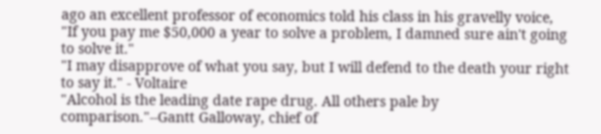ago an excellent professor of economics told his class in his gravelly voice, "If you pay me $50,000 a year to solve a problem, I damned sure ain't going to solve it."
"I may disapprove of what you say, but I will defend to the death your right to say it." - Voltaire
"Alcohol is the leading date rape drug. All others pale by comparison."--Gantt Galloway, chief of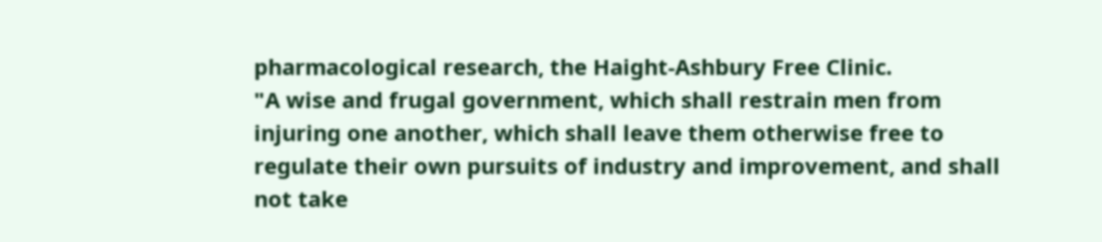pharmacological research, the Haight-Ashbury Free Clinic.
"A wise and frugal government, which shall restrain men from injuring one another, which shall leave them otherwise free to regulate their own pursuits of industry and improvement, and shall not take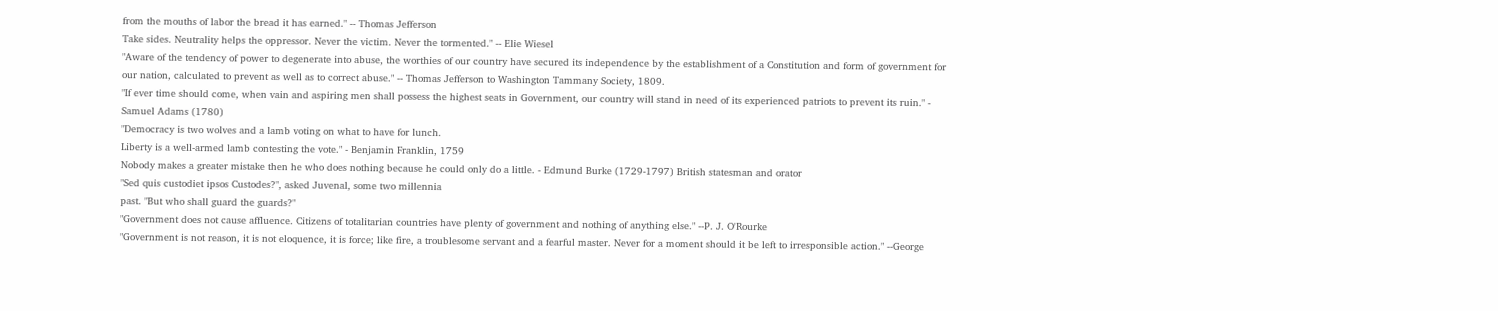from the mouths of labor the bread it has earned." -- Thomas Jefferson
Take sides. Neutrality helps the oppressor. Never the victim. Never the tormented." -- Elie Wiesel
"Aware of the tendency of power to degenerate into abuse, the worthies of our country have secured its independence by the establishment of a Constitution and form of government for our nation, calculated to prevent as well as to correct abuse." -- Thomas Jefferson to Washington Tammany Society, 1809.
"If ever time should come, when vain and aspiring men shall possess the highest seats in Government, our country will stand in need of its experienced patriots to prevent its ruin." - Samuel Adams (1780)
"Democracy is two wolves and a lamb voting on what to have for lunch.
Liberty is a well-armed lamb contesting the vote." - Benjamin Franklin, 1759
Nobody makes a greater mistake then he who does nothing because he could only do a little. - Edmund Burke (1729-1797) British statesman and orator
"Sed quis custodiet ipsos Custodes?", asked Juvenal, some two millennia
past. "But who shall guard the guards?"
"Government does not cause affluence. Citizens of totalitarian countries have plenty of government and nothing of anything else." --P. J. O'Rourke
"Government is not reason, it is not eloquence, it is force; like fire, a troublesome servant and a fearful master. Never for a moment should it be left to irresponsible action." --George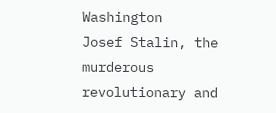Washington
Josef Stalin, the murderous revolutionary and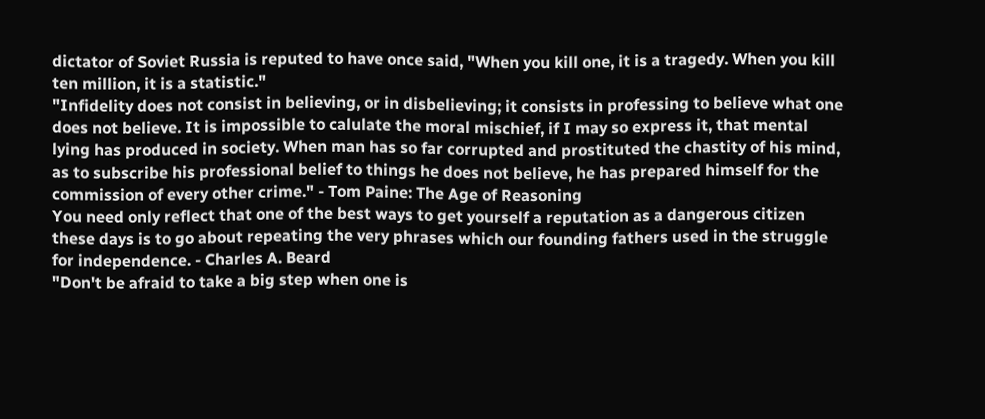dictator of Soviet Russia is reputed to have once said, "When you kill one, it is a tragedy. When you kill ten million, it is a statistic."
"Infidelity does not consist in believing, or in disbelieving; it consists in professing to believe what one does not believe. It is impossible to calulate the moral mischief, if I may so express it, that mental lying has produced in society. When man has so far corrupted and prostituted the chastity of his mind, as to subscribe his professional belief to things he does not believe, he has prepared himself for the commission of every other crime." - Tom Paine: The Age of Reasoning
You need only reflect that one of the best ways to get yourself a reputation as a dangerous citizen these days is to go about repeating the very phrases which our founding fathers used in the struggle for independence. - Charles A. Beard
"Don't be afraid to take a big step when one is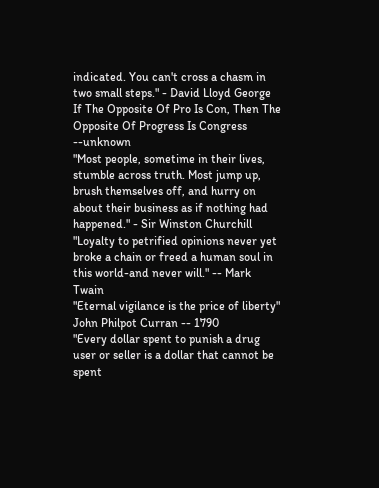indicated. You can't cross a chasm in two small steps." - David Lloyd George
If The Opposite Of Pro Is Con, Then The Opposite Of Progress Is Congress --unknown
"Most people, sometime in their lives, stumble across truth. Most jump up, brush themselves off, and hurry on about their business as if nothing had happened." - Sir Winston Churchill
"Loyalty to petrified opinions never yet broke a chain or freed a human soul in this world-and never will." -- Mark Twain
"Eternal vigilance is the price of liberty" John Philpot Curran -- 1790
"Every dollar spent to punish a drug user or seller is a dollar that cannot be spent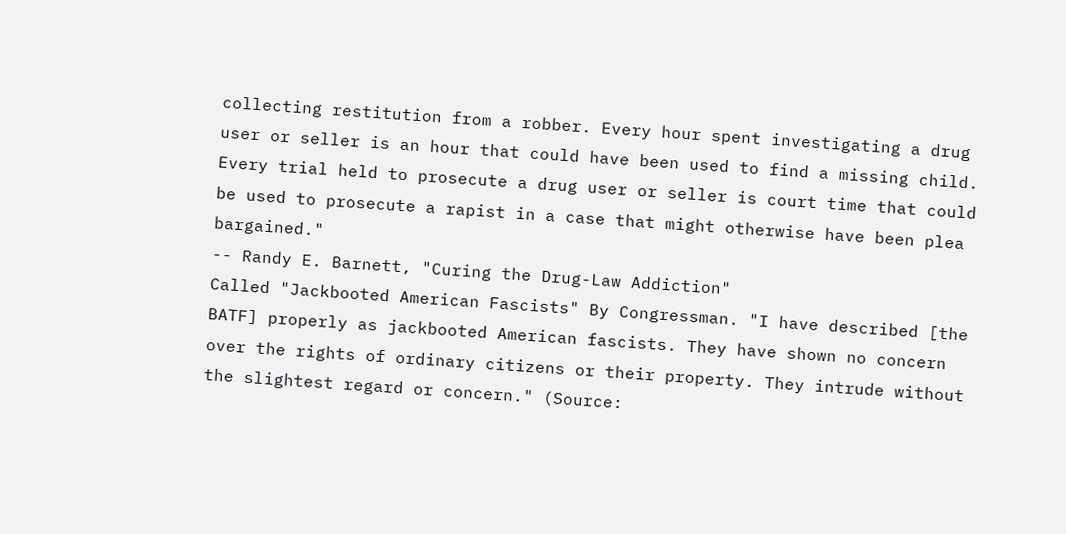collecting restitution from a robber. Every hour spent investigating a drug user or seller is an hour that could have been used to find a missing child. Every trial held to prosecute a drug user or seller is court time that could be used to prosecute a rapist in a case that might otherwise have been plea bargained."
-- Randy E. Barnett, "Curing the Drug-Law Addiction"
Called "Jackbooted American Fascists" By Congressman. "I have described [the BATF] properly as jackbooted American fascists. They have shown no concern over the rights of ordinary citizens or their property. They intrude without the slightest regard or concern." (Source: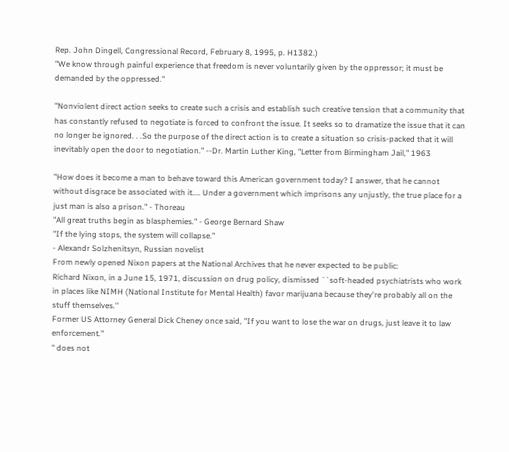Rep. John Dingell, Congressional Record, February 8, 1995, p. H1382.)
"We know through painful experience that freedom is never voluntarily given by the oppressor; it must be demanded by the oppressed."

"Nonviolent direct action seeks to create such a crisis and establish such creative tension that a community that has constantly refused to negotiate is forced to confront the issue. It seeks so to dramatize the issue that it can no longer be ignored. . .So the purpose of the direct action is to create a situation so crisis-packed that it will inevitably open the door to negotiation." --Dr. Martin Luther King, "Letter from Birmingham Jail," 1963

"How does it become a man to behave toward this American government today? I answer, that he cannot without disgrace be associated with it.... Under a government which imprisons any unjustly, the true place for a just man is also a prison." - Thoreau
"All great truths begin as blasphemies." - George Bernard Shaw
"If the lying stops, the system will collapse."
- Alexandr Solzhenitsyn, Russian novelist
From newly opened Nixon papers at the National Archives that he never expected to be public:
Richard Nixon, in a June 15, 1971, discussion on drug policy, dismissed ``soft-headed psychiatrists who work in places like NIMH (National Institute for Mental Health) favor marijuana because they're probably all on the stuff themselves.''
Former US Attorney General Dick Cheney once said, "If you want to lose the war on drugs, just leave it to law enforcement."
" does not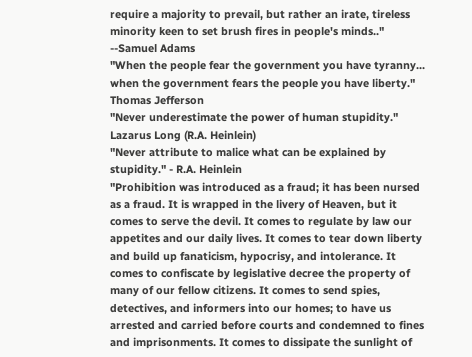require a majority to prevail, but rather an irate, tireless minority keen to set brush fires in people's minds.."
--Samuel Adams
"When the people fear the government you have tyranny...
when the government fears the people you have liberty." Thomas Jefferson
"Never underestimate the power of human stupidity." Lazarus Long (R.A. Heinlein)
"Never attribute to malice what can be explained by stupidity." - R.A. Heinlein
"Prohibition was introduced as a fraud; it has been nursed as a fraud. It is wrapped in the livery of Heaven, but it comes to serve the devil. It comes to regulate by law our appetites and our daily lives. It comes to tear down liberty and build up fanaticism, hypocrisy, and intolerance. It comes to confiscate by legislative decree the property of many of our fellow citizens. It comes to send spies, detectives, and informers into our homes; to have us arrested and carried before courts and condemned to fines and imprisonments. It comes to dissipate the sunlight of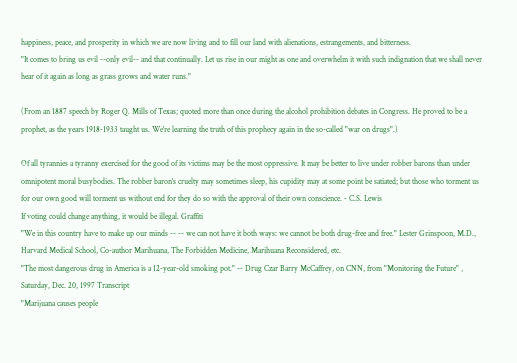happiness, peace, and prosperity in which we are now living and to fill our land with alienations, estrangements, and bitterness.
"It comes to bring us evil --only evil-- and that continually. Let us rise in our might as one and overwhelm it with such indignation that we shall never hear of it again as long as grass grows and water runs."

(From an 1887 speech by Roger Q. Mills of Texas; quoted more than once during the alcohol prohibition debates in Congress. He proved to be a prophet, as the years 1918-1933 taught us. We're learning the truth of this prophecy again in the so-called "war on drugs".)

Of all tyrannies a tyranny exercised for the good of its victims may be the most oppressive. It may be better to live under robber barons than under omnipotent moral busybodies. The robber baron's cruelty may sometimes sleep, his cupidity may at some point be satiated; but those who torment us for our own good will torment us without end for they do so with the approval of their own conscience. - C.S. Lewis
If voting could change anything, it would be illegal. Graffiti
"We in this country have to make up our minds -- -- we can not have it both ways: we cannot be both drug-free and free." Lester Grinspoon, M.D., Harvard Medical School, Co-author Marihuana, The Forbidden Medicine, Marihuana Reconsidered, etc.
"The most dangerous drug in America is a 12-year-old smoking pot." -- Drug Czar Barry McCaffrey, on CNN, from "Monitoring the Future" , Saturday, Dec. 20, 1997 Transcript
"Marijuana causes people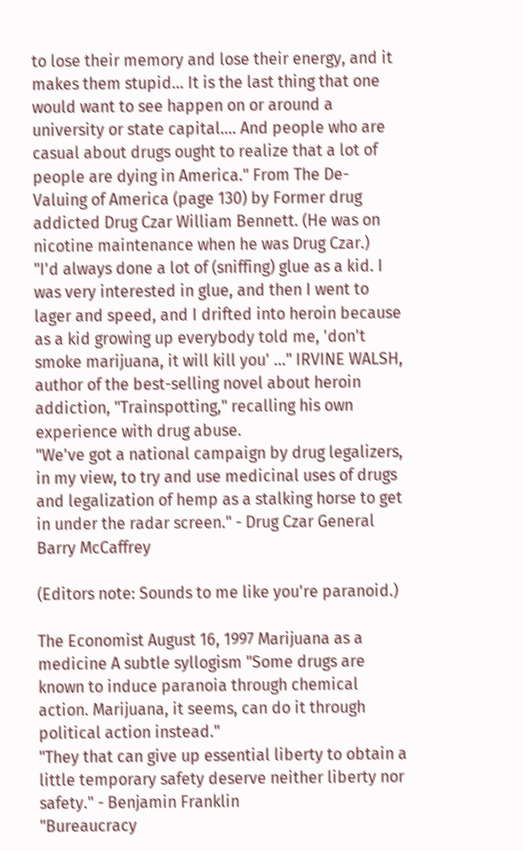to lose their memory and lose their energy, and it makes them stupid... It is the last thing that one would want to see happen on or around a university or state capital.... And people who are casual about drugs ought to realize that a lot of people are dying in America." From The De-Valuing of America (page 130) by Former drug addicted Drug Czar William Bennett. (He was on nicotine maintenance when he was Drug Czar.)
"I'd always done a lot of (sniffing) glue as a kid. I was very interested in glue, and then I went to lager and speed, and I drifted into heroin because as a kid growing up everybody told me, 'don't smoke marijuana, it will kill you' ..." IRVINE WALSH, author of the best-selling novel about heroin addiction, "Trainspotting," recalling his own experience with drug abuse.
"We've got a national campaign by drug legalizers, in my view, to try and use medicinal uses of drugs and legalization of hemp as a stalking horse to get in under the radar screen." - Drug Czar General Barry McCaffrey

(Editors note: Sounds to me like you're paranoid.)

The Economist August 16, 1997 Marijuana as a medicine A subtle syllogism "Some drugs are known to induce paranoia through chemical action. Marijuana, it seems, can do it through political action instead."
"They that can give up essential liberty to obtain a little temporary safety deserve neither liberty nor safety." - Benjamin Franklin
"Bureaucracy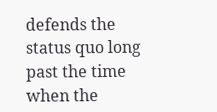defends the status quo long past the time when the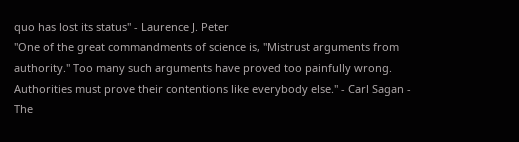quo has lost its status" - Laurence J. Peter
"One of the great commandments of science is, "Mistrust arguments from authority." Too many such arguments have proved too painfully wrong. Authorities must prove their contentions like everybody else." - Carl Sagan - The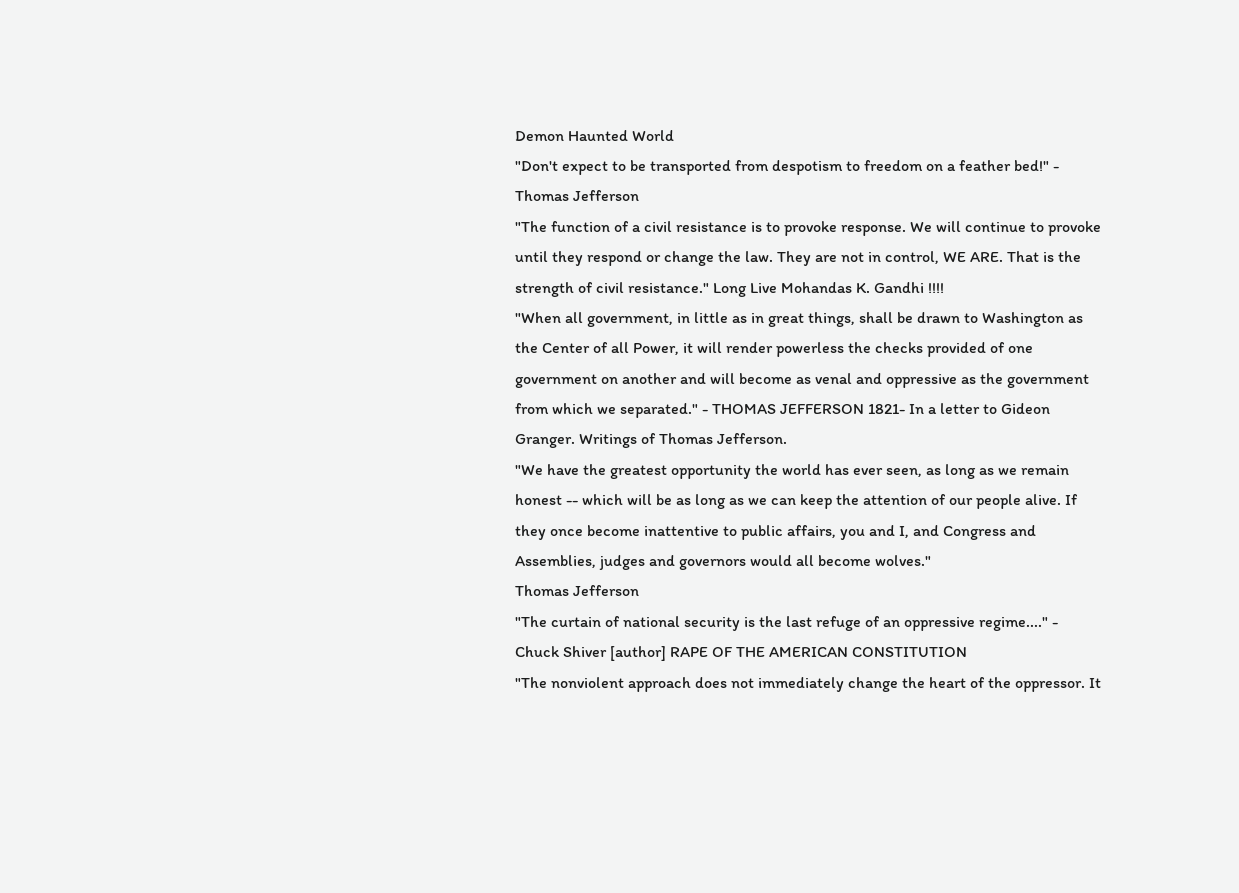Demon Haunted World
"Don't expect to be transported from despotism to freedom on a feather bed!" - Thomas Jefferson
"The function of a civil resistance is to provoke response. We will continue to provoke until they respond or change the law. They are not in control, WE ARE. That is the strength of civil resistance." Long Live Mohandas K. Gandhi !!!!
"When all government, in little as in great things, shall be drawn to Washington as the Center of all Power, it will render powerless the checks provided of one government on another and will become as venal and oppressive as the government from which we separated." - THOMAS JEFFERSON 1821- In a letter to Gideon Granger. Writings of Thomas Jefferson.
"We have the greatest opportunity the world has ever seen, as long as we remain honest -- which will be as long as we can keep the attention of our people alive. If they once become inattentive to public affairs, you and I, and Congress and Assemblies, judges and governors would all become wolves."
Thomas Jefferson
"The curtain of national security is the last refuge of an oppressive regime...." - Chuck Shiver [author] RAPE OF THE AMERICAN CONSTITUTION
"The nonviolent approach does not immediately change the heart of the oppressor. It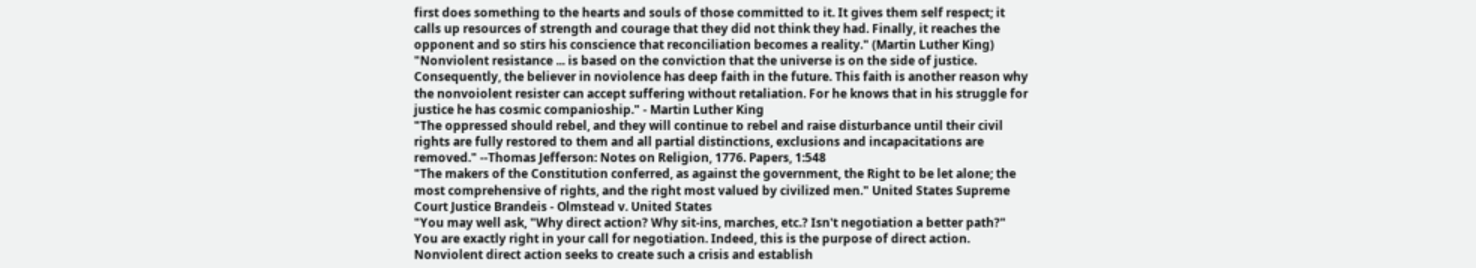first does something to the hearts and souls of those committed to it. It gives them self respect; it calls up resources of strength and courage that they did not think they had. Finally, it reaches the opponent and so stirs his conscience that reconciliation becomes a reality." (Martin Luther King)
"Nonviolent resistance ... is based on the conviction that the universe is on the side of justice. Consequently, the believer in noviolence has deep faith in the future. This faith is another reason why the nonvoiolent resister can accept suffering without retaliation. For he knows that in his struggle for justice he has cosmic companioship." - Martin Luther King
"The oppressed should rebel, and they will continue to rebel and raise disturbance until their civil rights are fully restored to them and all partial distinctions, exclusions and incapacitations are removed." --Thomas Jefferson: Notes on Religion, 1776. Papers, 1:548
"The makers of the Constitution conferred, as against the government, the Right to be let alone; the most comprehensive of rights, and the right most valued by civilized men." United States Supreme Court Justice Brandeis - Olmstead v. United States
"You may well ask, "Why direct action? Why sit-ins, marches, etc.? Isn't negotiation a better path?" You are exactly right in your call for negotiation. Indeed, this is the purpose of direct action. Nonviolent direct action seeks to create such a crisis and establish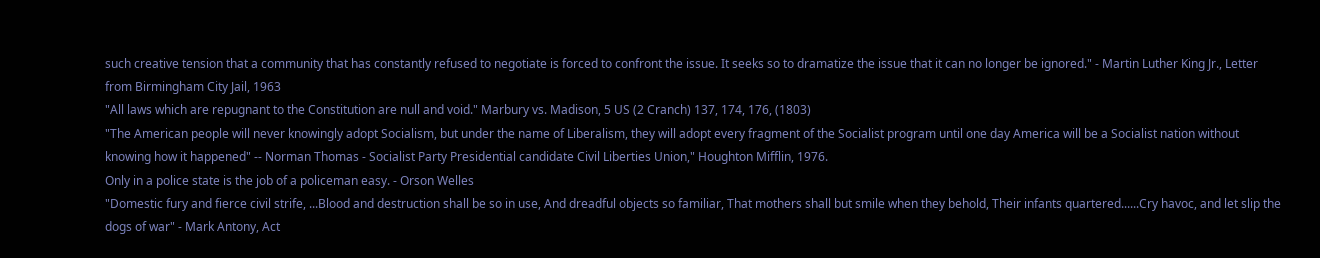such creative tension that a community that has constantly refused to negotiate is forced to confront the issue. It seeks so to dramatize the issue that it can no longer be ignored." - Martin Luther King Jr., Letter from Birmingham City Jail, 1963
"All laws which are repugnant to the Constitution are null and void." Marbury vs. Madison, 5 US (2 Cranch) 137, 174, 176, (1803)
"The American people will never knowingly adopt Socialism, but under the name of Liberalism, they will adopt every fragment of the Socialist program until one day America will be a Socialist nation without knowing how it happened" -- Norman Thomas - Socialist Party Presidential candidate Civil Liberties Union," Houghton Mifflin, 1976.
Only in a police state is the job of a policeman easy. - Orson Welles
"Domestic fury and fierce civil strife, ...Blood and destruction shall be so in use, And dreadful objects so familiar, That mothers shall but smile when they behold, Their infants quartered......Cry havoc, and let slip the dogs of war" - Mark Antony, Act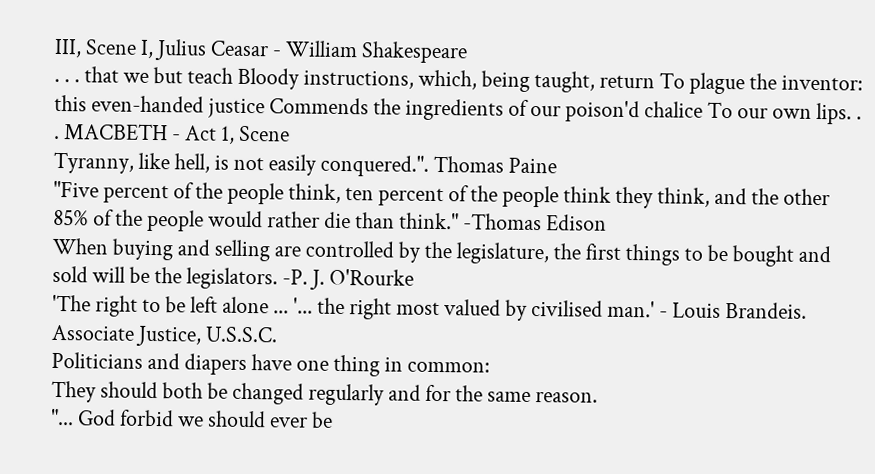III, Scene I, Julius Ceasar - William Shakespeare
. . . that we but teach Bloody instructions, which, being taught, return To plague the inventor: this even-handed justice Commends the ingredients of our poison'd chalice To our own lips. . . MACBETH - Act 1, Scene
Tyranny, like hell, is not easily conquered.". Thomas Paine
"Five percent of the people think, ten percent of the people think they think, and the other 85% of the people would rather die than think." -Thomas Edison
When buying and selling are controlled by the legislature, the first things to be bought and sold will be the legislators. -P. J. O'Rourke
'The right to be left alone ... '... the right most valued by civilised man.' - Louis Brandeis. Associate Justice, U.S.S.C.
Politicians and diapers have one thing in common:
They should both be changed regularly and for the same reason.
"... God forbid we should ever be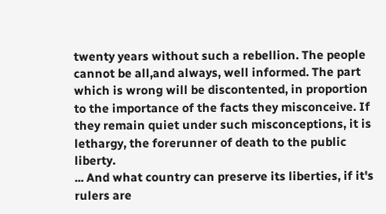twenty years without such a rebellion. The people cannot be all,and always, well informed. The part which is wrong will be discontented, in proportion to the importance of the facts they misconceive. If they remain quiet under such misconceptions, it is lethargy, the forerunner of death to the public liberty.
... And what country can preserve its liberties, if it's rulers are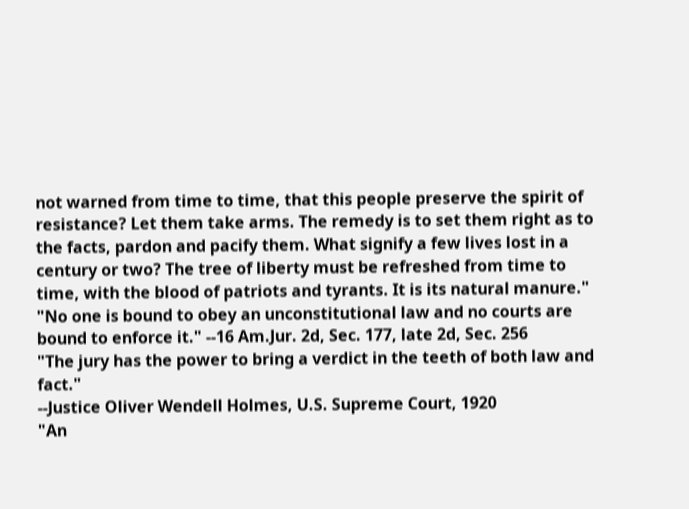not warned from time to time, that this people preserve the spirit of resistance? Let them take arms. The remedy is to set them right as to the facts, pardon and pacify them. What signify a few lives lost in a century or two? The tree of liberty must be refreshed from time to time, with the blood of patriots and tyrants. It is its natural manure."
"No one is bound to obey an unconstitutional law and no courts are bound to enforce it." --16 Am.Jur. 2d, Sec. 177, late 2d, Sec. 256
"The jury has the power to bring a verdict in the teeth of both law and fact."
--Justice Oliver Wendell Holmes, U.S. Supreme Court, 1920
"An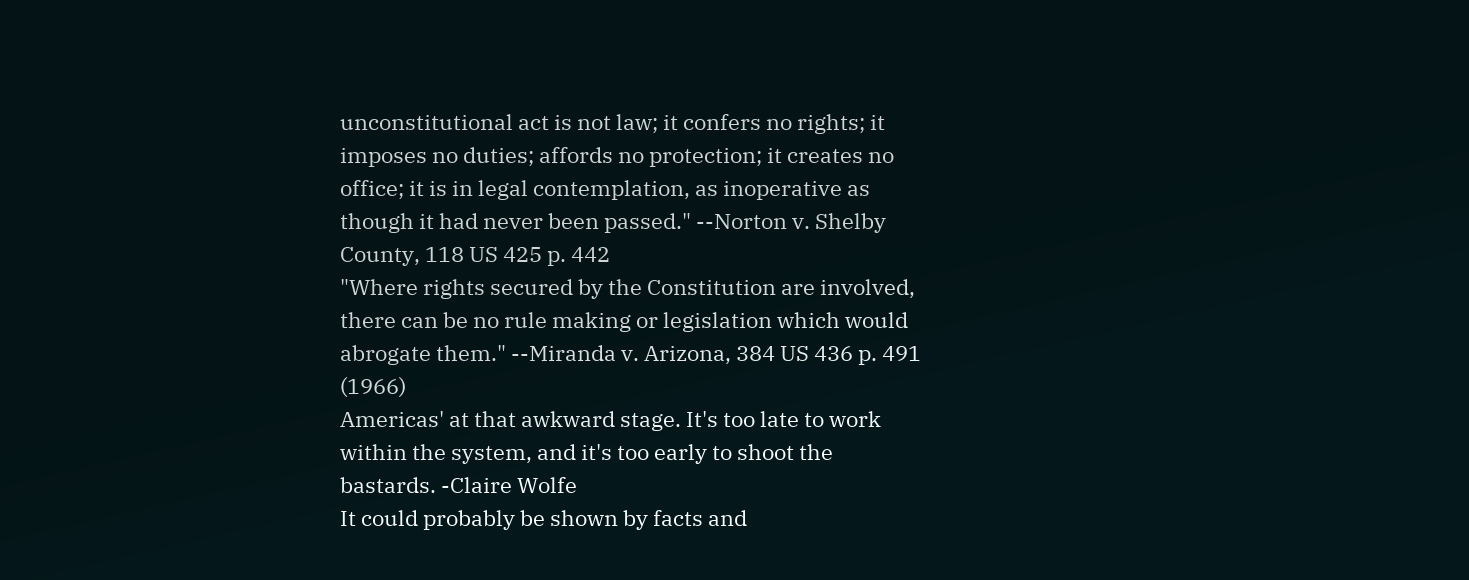unconstitutional act is not law; it confers no rights; it imposes no duties; affords no protection; it creates no office; it is in legal contemplation, as inoperative as though it had never been passed." --Norton v. Shelby County, 118 US 425 p. 442
"Where rights secured by the Constitution are involved, there can be no rule making or legislation which would abrogate them." --Miranda v. Arizona, 384 US 436 p. 491 (1966)
Americas' at that awkward stage. It's too late to work within the system, and it's too early to shoot the bastards. -Claire Wolfe
It could probably be shown by facts and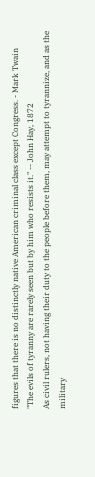figures that there is no distinctly native American criminal class except Congress. - Mark Twain
"The evils of tyranny are rarely seen but by him who resists it." -- John Hay, 1872
As civil rulers, not having their duty to the people before them, may attempt to tyrannize, and as the military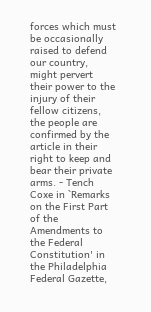forces which must be occasionally raised to defend our country, might pervert their power to the injury of their fellow citizens, the people are confirmed by the article in their right to keep and bear their private arms. - Tench Coxe in `Remarks on the First Part of the Amendments to the Federal Constitution' in the Philadelphia Federal Gazette,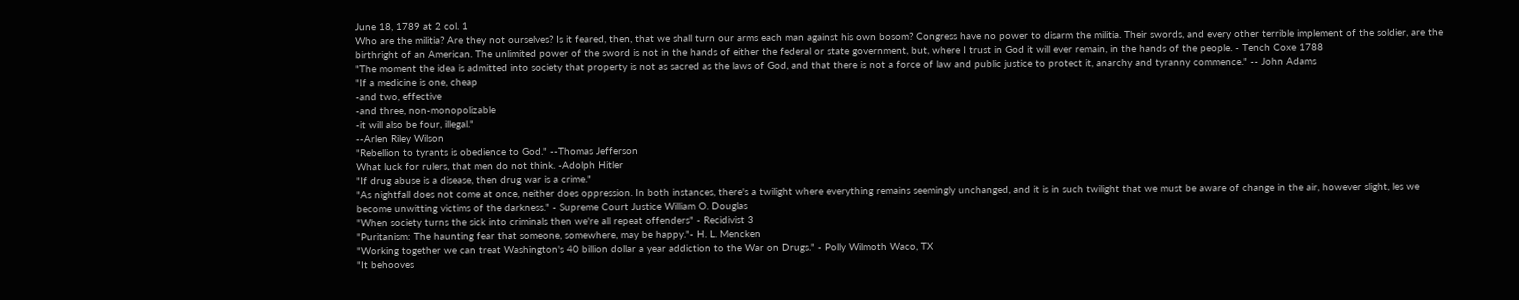June 18, 1789 at 2 col. 1
Who are the militia? Are they not ourselves? Is it feared, then, that we shall turn our arms each man against his own bosom? Congress have no power to disarm the militia. Their swords, and every other terrible implement of the soldier, are the birthright of an American. The unlimited power of the sword is not in the hands of either the federal or state government, but, where I trust in God it will ever remain, in the hands of the people. - Tench Coxe 1788
"The moment the idea is admitted into society that property is not as sacred as the laws of God, and that there is not a force of law and public justice to protect it, anarchy and tyranny commence." -- John Adams
"If a medicine is one, cheap
-and two, effective
-and three, non-monopolizable
-it will also be four, illegal."
--Arlen Riley Wilson
"Rebellion to tyrants is obedience to God." --Thomas Jefferson
What luck for rulers, that men do not think. -Adolph Hitler
"If drug abuse is a disease, then drug war is a crime."
"As nightfall does not come at once, neither does oppression. In both instances, there's a twilight where everything remains seemingly unchanged, and it is in such twilight that we must be aware of change in the air, however slight, les we become unwitting victims of the darkness." - Supreme Court Justice William O. Douglas
"When society turns the sick into criminals then we're all repeat offenders" - Recidivist 3
"Puritanism: The haunting fear that someone, somewhere, may be happy."- H. L. Mencken
"Working together we can treat Washington's 40 billion dollar a year addiction to the War on Drugs." - Polly Wilmoth Waco, TX
"It behooves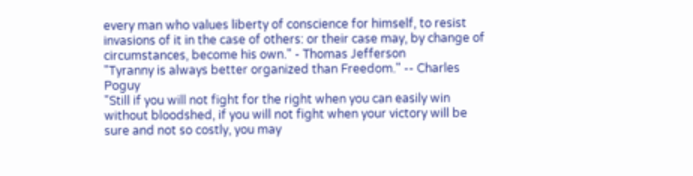every man who values liberty of conscience for himself, to resist invasions of it in the case of others: or their case may, by change of circumstances, become his own." - Thomas Jefferson
"Tyranny is always better organized than Freedom." -- Charles Poguy
"Still if you will not fight for the right when you can easily win without bloodshed, if you will not fight when your victory will be sure and not so costly, you may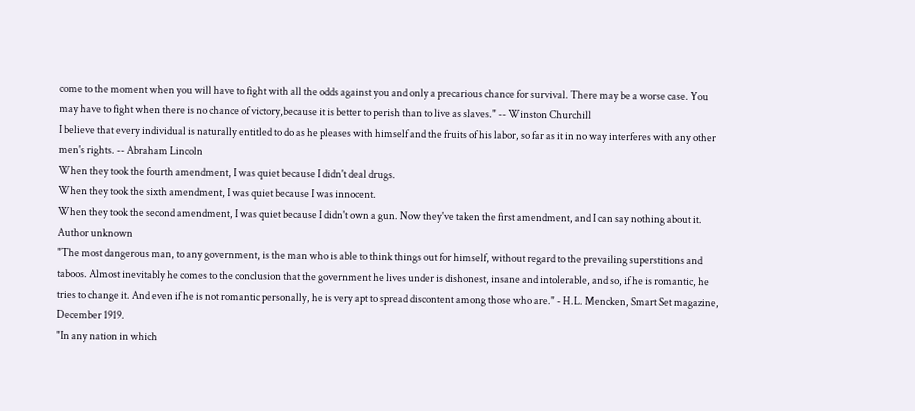come to the moment when you will have to fight with all the odds against you and only a precarious chance for survival. There may be a worse case. You may have to fight when there is no chance of victory,because it is better to perish than to live as slaves." -- Winston Churchill
I believe that every individual is naturally entitled to do as he pleases with himself and the fruits of his labor, so far as it in no way interferes with any other men's rights. -- Abraham Lincoln
When they took the fourth amendment, I was quiet because I didn't deal drugs.
When they took the sixth amendment, I was quiet because I was innocent.
When they took the second amendment, I was quiet because I didn't own a gun. Now they've taken the first amendment, and I can say nothing about it.
Author unknown
"The most dangerous man, to any government, is the man who is able to think things out for himself, without regard to the prevailing superstitions and taboos. Almost inevitably he comes to the conclusion that the government he lives under is dishonest, insane and intolerable, and so, if he is romantic, he tries to change it. And even if he is not romantic personally, he is very apt to spread discontent among those who are." - H.L. Mencken, Smart Set magazine, December 1919.
"In any nation in which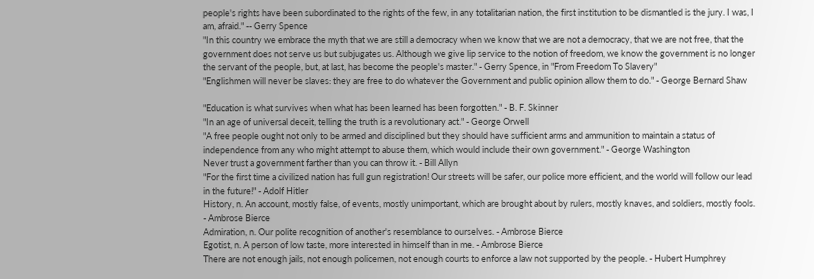people's rights have been subordinated to the rights of the few, in any totalitarian nation, the first institution to be dismantled is the jury. I was, I am, afraid." -- Gerry Spence
"In this country we embrace the myth that we are still a democracy when we know that we are not a democracy, that we are not free, that the government does not serve us but subjugates us. Although we give lip service to the notion of freedom, we know the government is no longer the servant of the people, but, at last, has become the people's master." - Gerry Spence, in "From Freedom To Slavery"
"Englishmen will never be slaves: they are free to do whatever the Government and public opinion allow them to do." - George Bernard Shaw

"Education is what survives when what has been learned has been forgotten." - B. F. Skinner
"In an age of universal deceit, telling the truth is a revolutionary act." - George Orwell
"A free people ought not only to be armed and disciplined but they should have sufficient arms and ammunition to maintain a status of independence from any who might attempt to abuse them, which would include their own government." - George Washington
Never trust a government farther than you can throw it. - Bill Allyn
"For the first time a civilized nation has full gun registration! Our streets will be safer, our police more efficient, and the world will follow our lead in the future!" - Adolf Hitler
History, n. An account, mostly false, of events, mostly unimportant, which are brought about by rulers, mostly knaves, and soldiers, mostly fools. - Ambrose Bierce
Admiration, n. Our polite recognition of another's resemblance to ourselves. - Ambrose Bierce
Egotist, n. A person of low taste, more interested in himself than in me. - Ambrose Bierce
There are not enough jails, not enough policemen, not enough courts to enforce a law not supported by the people. - Hubert Humphrey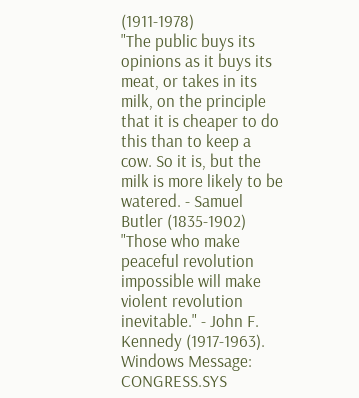(1911-1978)
"The public buys its opinions as it buys its meat, or takes in its milk, on the principle that it is cheaper to do this than to keep a cow. So it is, but the milk is more likely to be watered. - Samuel Butler (1835-1902)
"Those who make peaceful revolution impossible will make violent revolution inevitable." - John F. Kennedy (1917-1963).
Windows Message: CONGRESS.SYS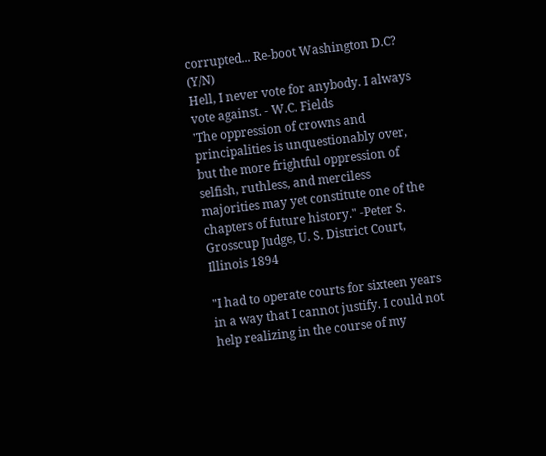corrupted... Re-boot Washington D.C? (Y/N)
Hell, I never vote for anybody. I always vote against. - W.C. Fields
'The oppression of crowns and principalities is unquestionably over, but the more frightful oppression of selfish, ruthless, and merciless majorities may yet constitute one of the chapters of future history." -Peter S. Grosscup Judge, U. S. District Court, Illinois 1894

"I had to operate courts for sixteen years in a way that I cannot justify. I could not help realizing in the course of my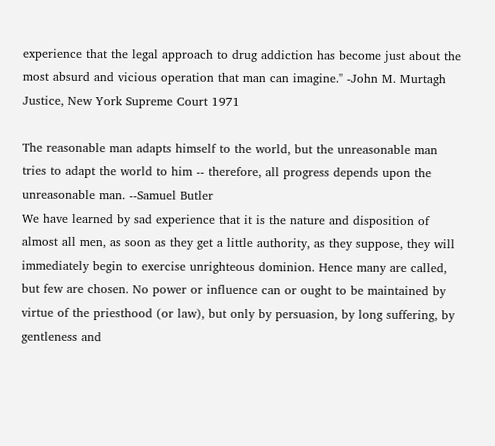experience that the legal approach to drug addiction has become just about the most absurd and vicious operation that man can imagine." -John M. Murtagh Justice, New York Supreme Court 1971

The reasonable man adapts himself to the world, but the unreasonable man tries to adapt the world to him -- therefore, all progress depends upon the unreasonable man. --Samuel Butler
We have learned by sad experience that it is the nature and disposition of almost all men, as soon as they get a little authority, as they suppose, they will immediately begin to exercise unrighteous dominion. Hence many are called, but few are chosen. No power or influence can or ought to be maintained by virtue of the priesthood (or law), but only by persuasion, by long suffering, by gentleness and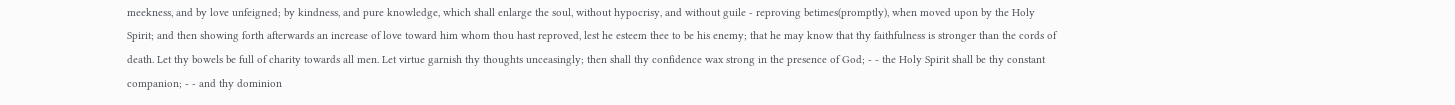meekness, and by love unfeigned; by kindness, and pure knowledge, which shall enlarge the soul, without hypocrisy, and without guile - reproving betimes(promptly), when moved upon by the Holy Spirit; and then showing forth afterwards an increase of love toward him whom thou hast reproved, lest he esteem thee to be his enemy; that he may know that thy faithfulness is stronger than the cords of death. Let thy bowels be full of charity towards all men. Let virtue garnish thy thoughts unceasingly; then shall thy confidence wax strong in the presence of God; - - the Holy Spirit shall be thy constant companion; - - and thy dominion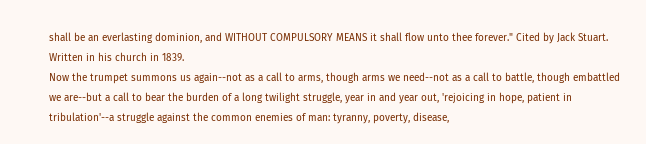shall be an everlasting dominion, and WITHOUT COMPULSORY MEANS it shall flow unto thee forever." Cited by Jack Stuart. Written in his church in 1839.
Now the trumpet summons us again--not as a call to arms, though arms we need--not as a call to battle, though embattled we are--but a call to bear the burden of a long twilight struggle, year in and year out, 'rejoicing in hope, patient in tribulation'--a struggle against the common enemies of man: tyranny, poverty, disease,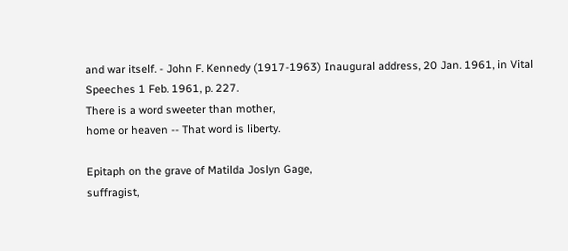and war itself. - John F. Kennedy (1917-1963) Inaugural address, 20 Jan. 1961, in Vital Speeches 1 Feb. 1961, p. 227.
There is a word sweeter than mother,
home or heaven -- That word is liberty.

Epitaph on the grave of Matilda Joslyn Gage,
suffragist,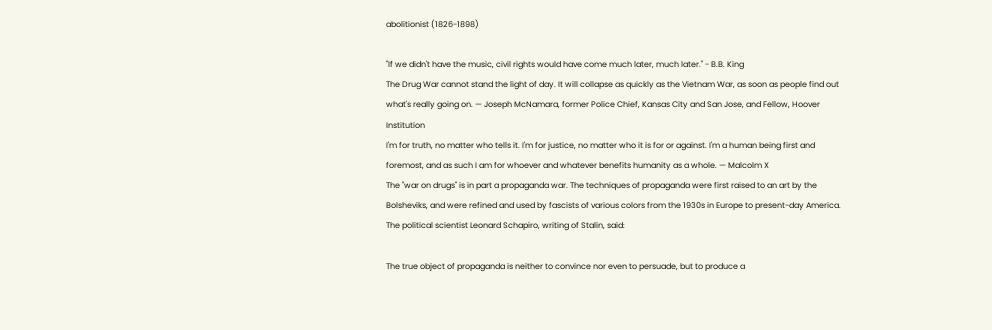abolitionist (1826-1898)

"If we didn't have the music, civil rights would have come much later, much later." - B.B. King
The Drug War cannot stand the light of day. It will collapse as quickly as the Vietnam War, as soon as people find out what's really going on. — Joseph McNamara, former Police Chief, Kansas City and San Jose, and Fellow, Hoover Institution
I'm for truth, no matter who tells it. I'm for justice, no matter who it is for or against. I'm a human being first and foremost, and as such I am for whoever and whatever benefits humanity as a whole. — Malcolm X
The "war on drugs" is in part a propaganda war. The techniques of propaganda were first raised to an art by the Bolsheviks, and were refined and used by fascists of various colors from the 1930s in Europe to present-day America. The political scientist Leonard Schapiro, writing of Stalin, said:

The true object of propaganda is neither to convince nor even to persuade, but to produce a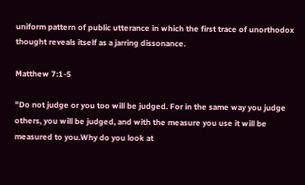uniform pattern of public utterance in which the first trace of unorthodox thought reveals itself as a jarring dissonance.

Matthew 7:1-5

"Do not judge or you too will be judged. For in the same way you judge others, you will be judged, and with the measure you use it will be measured to you.Why do you look at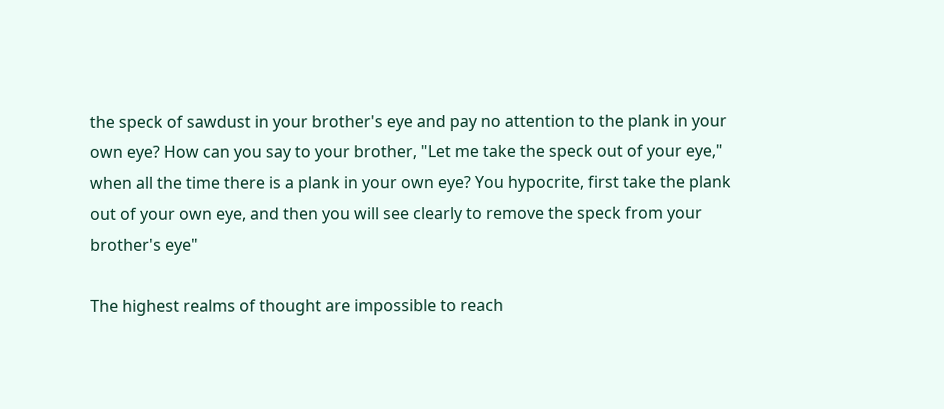the speck of sawdust in your brother's eye and pay no attention to the plank in your own eye? How can you say to your brother, "Let me take the speck out of your eye," when all the time there is a plank in your own eye? You hypocrite, first take the plank out of your own eye, and then you will see clearly to remove the speck from your brother's eye"

The highest realms of thought are impossible to reach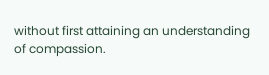without first attaining an understanding of compassion.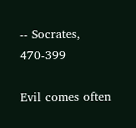-- Socrates, 470-399

Evil comes often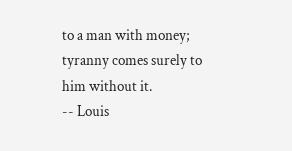to a man with money; tyranny comes surely to him without it.
-- Louis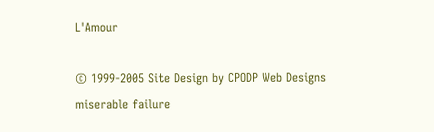L'Amour

© 1999-2005 Site Design by CPODP Web Designs
miserable failure